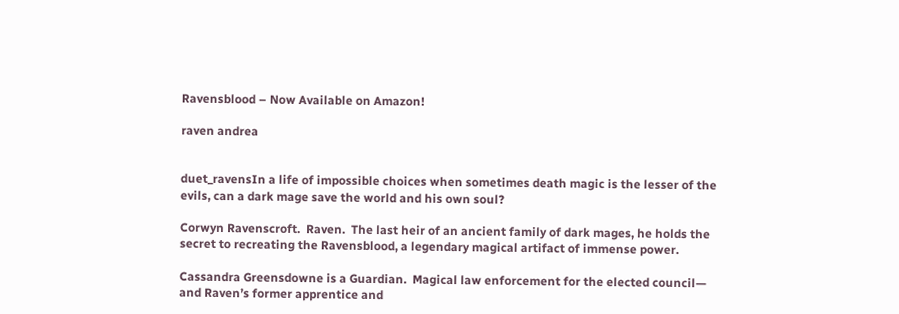Ravensblood – Now Available on Amazon!

raven andrea


duet_ravensIn a life of impossible choices when sometimes death magic is the lesser of the evils, can a dark mage save the world and his own soul?

Corwyn Ravenscroft.  Raven.  The last heir of an ancient family of dark mages, he holds the secret to recreating the Ravensblood, a legendary magical artifact of immense power.

Cassandra Greensdowne is a Guardian.  Magical law enforcement for the elected council— and Raven’s former apprentice and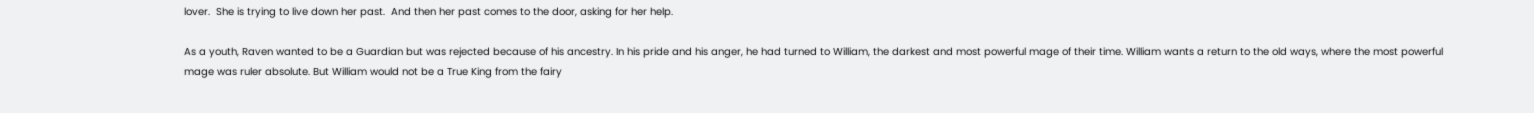lover.  She is trying to live down her past.  And then her past comes to the door, asking for her help.

As a youth, Raven wanted to be a Guardian but was rejected because of his ancestry. In his pride and his anger, he had turned to William, the darkest and most powerful mage of their time. William wants a return to the old ways, where the most powerful mage was ruler absolute. But William would not be a True King from the fairy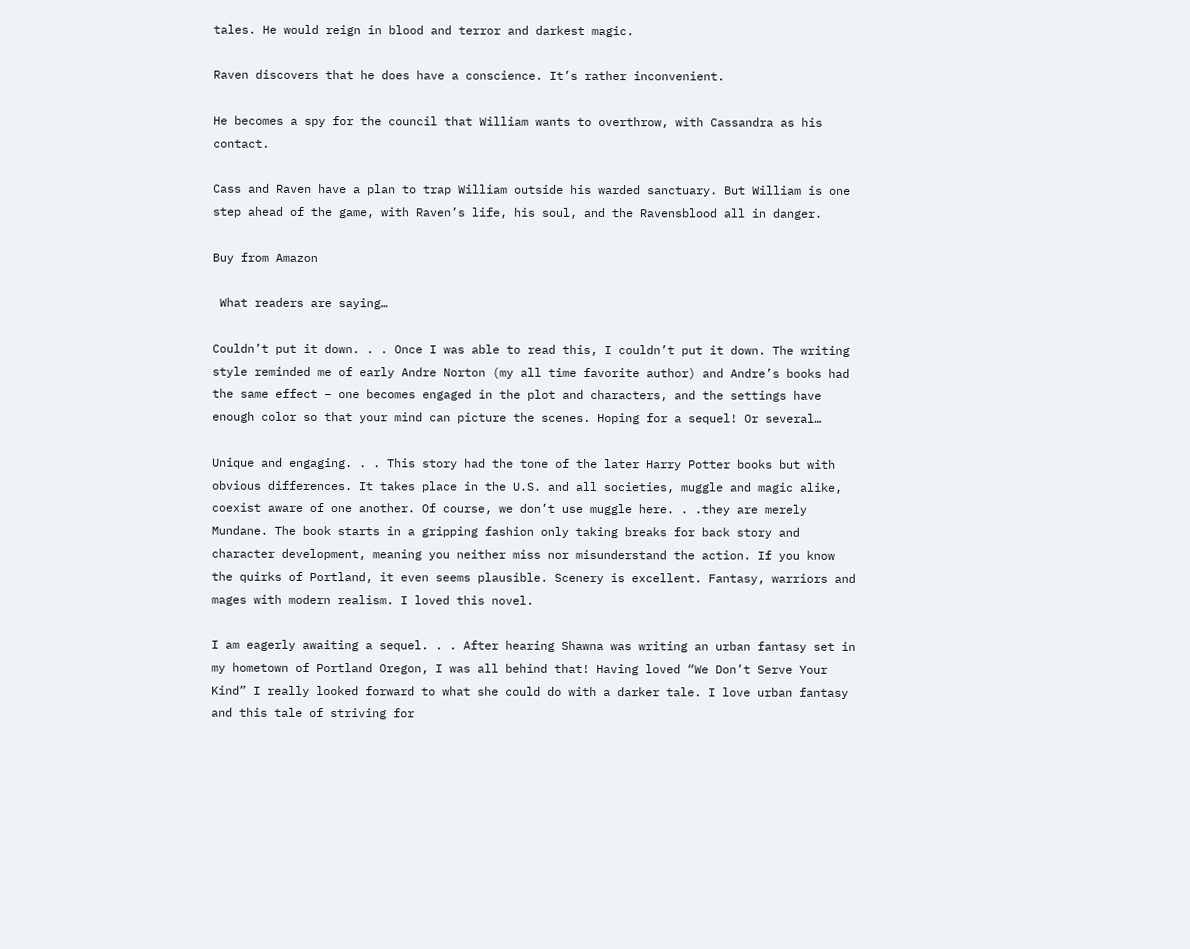tales. He would reign in blood and terror and darkest magic.

Raven discovers that he does have a conscience. It’s rather inconvenient.

He becomes a spy for the council that William wants to overthrow, with Cassandra as his contact.

Cass and Raven have a plan to trap William outside his warded sanctuary. But William is one step ahead of the game, with Raven’s life, his soul, and the Ravensblood all in danger.

Buy from Amazon

 What readers are saying…

Couldn’t put it down. . . Once I was able to read this, I couldn’t put it down. The writing style reminded me of early Andre Norton (my all time favorite author) and Andre’s books had the same effect – one becomes engaged in the plot and characters, and the settings have enough color so that your mind can picture the scenes. Hoping for a sequel! Or several…

Unique and engaging. . . This story had the tone of the later Harry Potter books but with obvious differences. It takes place in the U.S. and all societies, muggle and magic alike, coexist aware of one another. Of course, we don’t use muggle here. . .they are merely Mundane. The book starts in a gripping fashion only taking breaks for back story and character development, meaning you neither miss nor misunderstand the action. If you know the quirks of Portland, it even seems plausible. Scenery is excellent. Fantasy, warriors and mages with modern realism. I loved this novel.

I am eagerly awaiting a sequel. . . After hearing Shawna was writing an urban fantasy set in my hometown of Portland Oregon, I was all behind that! Having loved “We Don’t Serve Your Kind” I really looked forward to what she could do with a darker tale. I love urban fantasy and this tale of striving for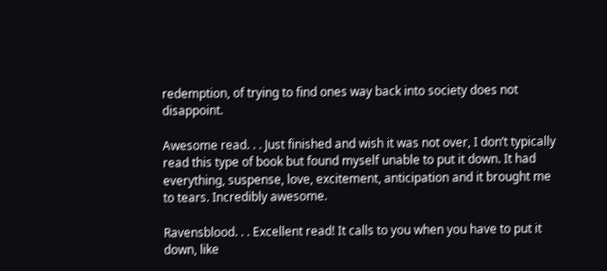redemption, of trying to find ones way back into society does not disappoint.

Awesome read. . . Just finished and wish it was not over, I don’t typically read this type of book but found myself unable to put it down. It had everything, suspense, love, excitement, anticipation and it brought me to tears. Incredibly awesome.

Ravensblood. . . Excellent read! It calls to you when you have to put it down, like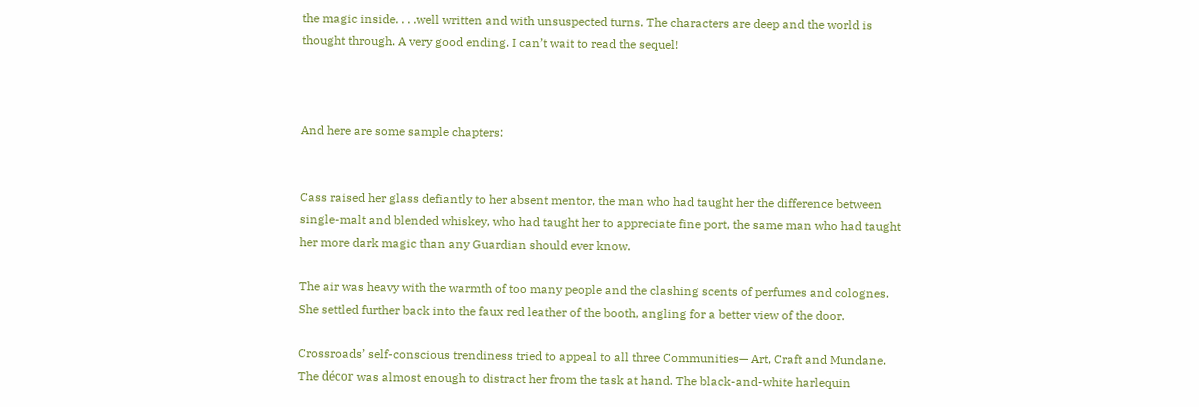the magic inside. . . .well written and with unsuspected turns. The characters are deep and the world is thought through. A very good ending. I can’t wait to read the sequel!



And here are some sample chapters:


Cass raised her glass defiantly to her absent mentor, the man who had taught her the difference between single-malt and blended whiskey, who had taught her to appreciate fine port, the same man who had taught her more dark magic than any Guardian should ever know.

The air was heavy with the warmth of too many people and the clashing scents of perfumes and colognes. She settled further back into the faux red leather of the booth, angling for a better view of the door.

Crossroads’ self-conscious trendiness tried to appeal to all three Communities— Art, Craft and Mundane. The décor was almost enough to distract her from the task at hand. The black-and-white harlequin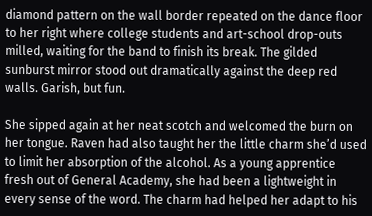diamond pattern on the wall border repeated on the dance floor to her right where college students and art-school drop-outs milled, waiting for the band to finish its break. The gilded sunburst mirror stood out dramatically against the deep red walls. Garish, but fun.

She sipped again at her neat scotch and welcomed the burn on her tongue. Raven had also taught her the little charm she’d used to limit her absorption of the alcohol. As a young apprentice fresh out of General Academy, she had been a lightweight in every sense of the word. The charm had helped her adapt to his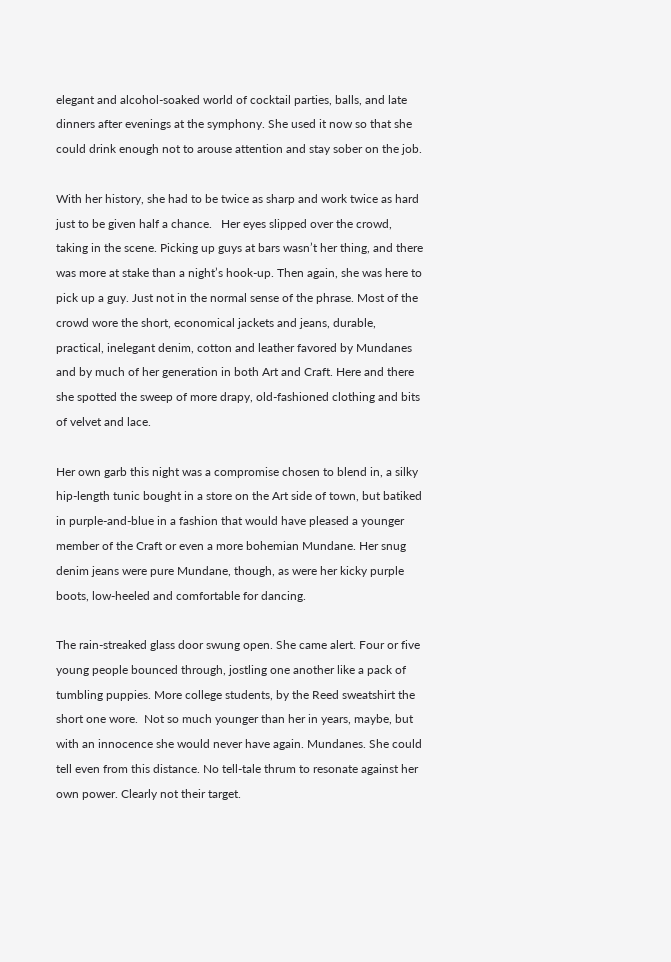elegant and alcohol-soaked world of cocktail parties, balls, and late dinners after evenings at the symphony. She used it now so that she could drink enough not to arouse attention and stay sober on the job.

With her history, she had to be twice as sharp and work twice as hard just to be given half a chance.   Her eyes slipped over the crowd, taking in the scene. Picking up guys at bars wasn’t her thing, and there was more at stake than a night’s hook-up. Then again, she was here to pick up a guy. Just not in the normal sense of the phrase. Most of the crowd wore the short, economical jackets and jeans, durable, practical, inelegant denim, cotton and leather favored by Mundanes and by much of her generation in both Art and Craft. Here and there she spotted the sweep of more drapy, old-fashioned clothing and bits of velvet and lace.

Her own garb this night was a compromise chosen to blend in, a silky hip-length tunic bought in a store on the Art side of town, but batiked in purple-and-blue in a fashion that would have pleased a younger member of the Craft or even a more bohemian Mundane. Her snug denim jeans were pure Mundane, though, as were her kicky purple boots, low-heeled and comfortable for dancing.

The rain-streaked glass door swung open. She came alert. Four or five young people bounced through, jostling one another like a pack of tumbling puppies. More college students, by the Reed sweatshirt the short one wore.  Not so much younger than her in years, maybe, but with an innocence she would never have again. Mundanes. She could tell even from this distance. No tell-tale thrum to resonate against her own power. Clearly not their target.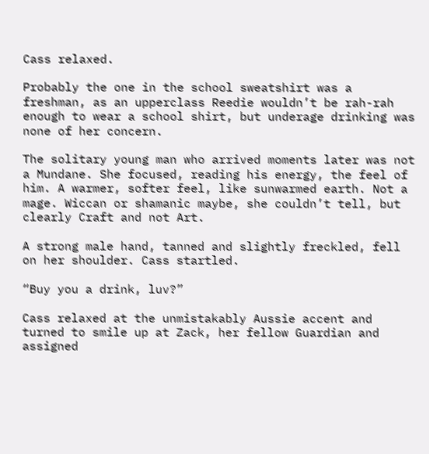Cass relaxed.

Probably the one in the school sweatshirt was a freshman, as an upperclass Reedie wouldn’t be rah-rah enough to wear a school shirt, but underage drinking was none of her concern.

The solitary young man who arrived moments later was not a Mundane. She focused, reading his energy, the feel of him. A warmer, softer feel, like sunwarmed earth. Not a mage. Wiccan or shamanic maybe, she couldn’t tell, but clearly Craft and not Art.

A strong male hand, tanned and slightly freckled, fell on her shoulder. Cass startled.

“Buy you a drink, luv?”

Cass relaxed at the unmistakably Aussie accent and turned to smile up at Zack, her fellow Guardian and assigned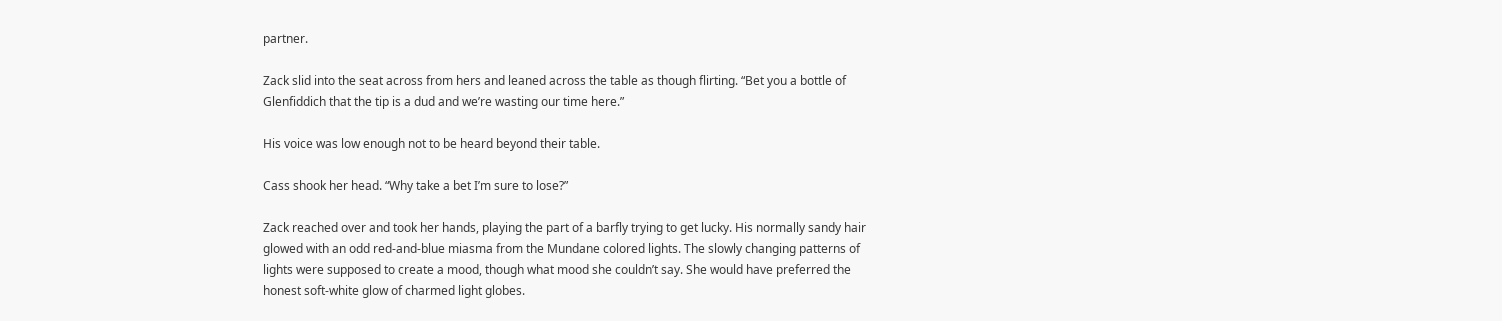partner.

Zack slid into the seat across from hers and leaned across the table as though flirting. “Bet you a bottle of Glenfiddich that the tip is a dud and we’re wasting our time here.”

His voice was low enough not to be heard beyond their table.

Cass shook her head. “Why take a bet I’m sure to lose?”

Zack reached over and took her hands, playing the part of a barfly trying to get lucky. His normally sandy hair glowed with an odd red-and-blue miasma from the Mundane colored lights. The slowly changing patterns of lights were supposed to create a mood, though what mood she couldn’t say. She would have preferred the honest soft-white glow of charmed light globes.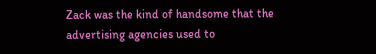Zack was the kind of handsome that the advertising agencies used to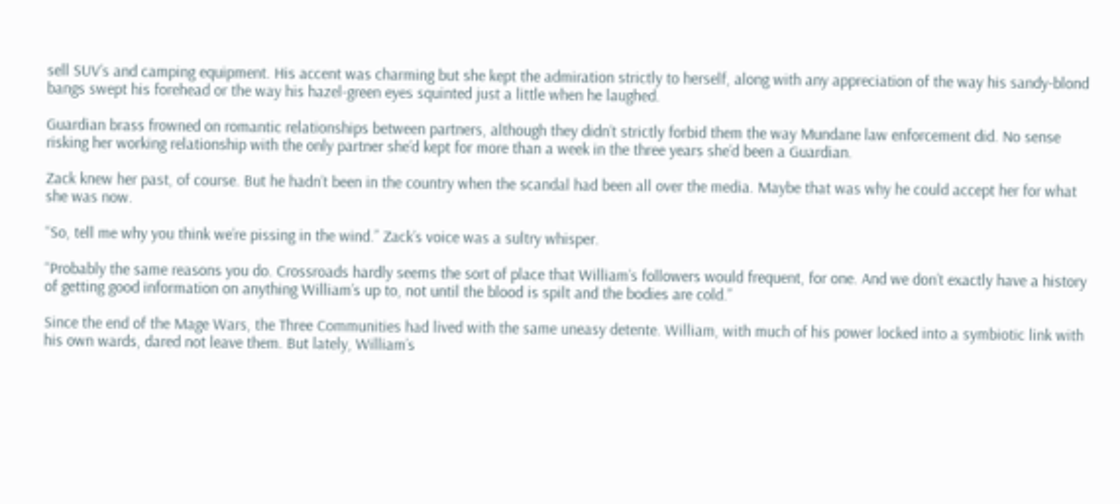sell SUV’s and camping equipment. His accent was charming but she kept the admiration strictly to herself, along with any appreciation of the way his sandy-blond bangs swept his forehead or the way his hazel-green eyes squinted just a little when he laughed.

Guardian brass frowned on romantic relationships between partners, although they didn’t strictly forbid them the way Mundane law enforcement did. No sense risking her working relationship with the only partner she’d kept for more than a week in the three years she’d been a Guardian.

Zack knew her past, of course. But he hadn’t been in the country when the scandal had been all over the media. Maybe that was why he could accept her for what she was now.

“So, tell me why you think we’re pissing in the wind.” Zack’s voice was a sultry whisper.

“Probably the same reasons you do. Crossroads hardly seems the sort of place that William’s followers would frequent, for one. And we don’t exactly have a history of getting good information on anything William’s up to, not until the blood is spilt and the bodies are cold.”

Since the end of the Mage Wars, the Three Communities had lived with the same uneasy detente. William, with much of his power locked into a symbiotic link with his own wards, dared not leave them. But lately, William’s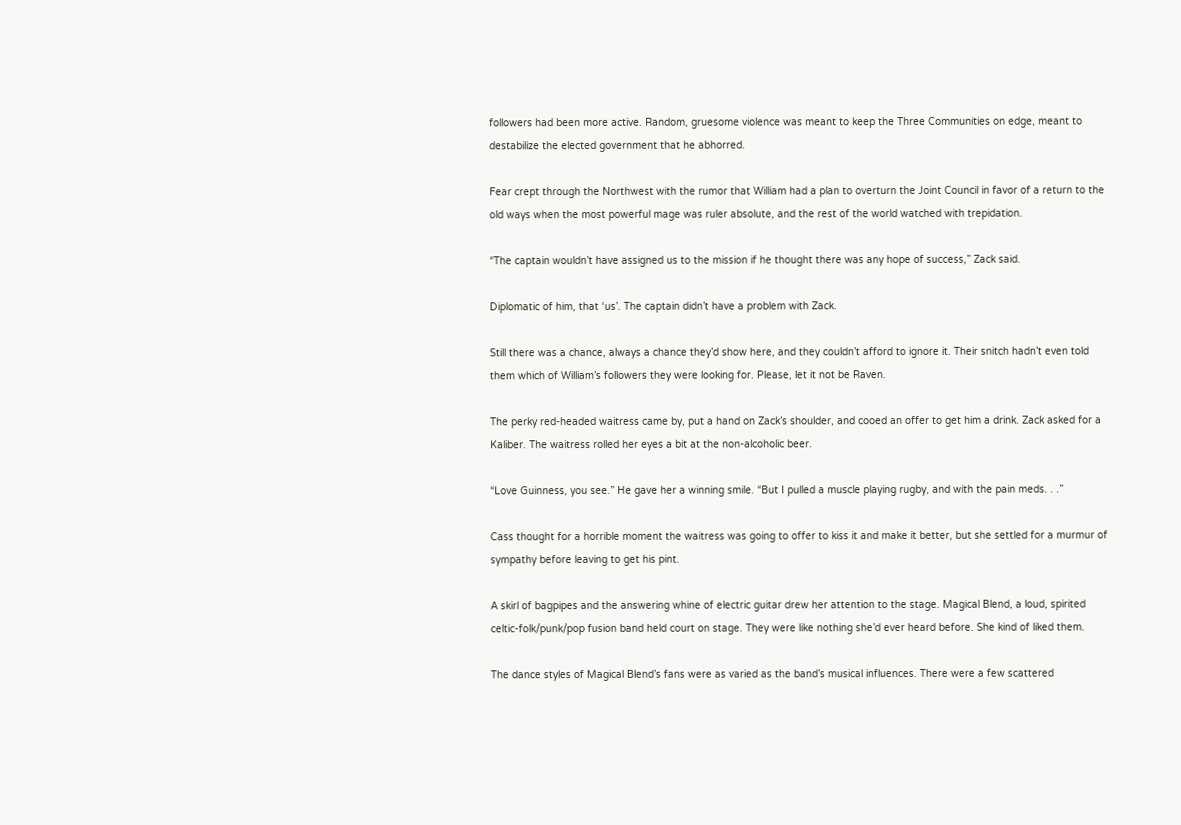followers had been more active. Random, gruesome violence was meant to keep the Three Communities on edge, meant to destabilize the elected government that he abhorred.

Fear crept through the Northwest with the rumor that William had a plan to overturn the Joint Council in favor of a return to the old ways when the most powerful mage was ruler absolute, and the rest of the world watched with trepidation.

“The captain wouldn’t have assigned us to the mission if he thought there was any hope of success,” Zack said.

Diplomatic of him, that ‘us’. The captain didn’t have a problem with Zack.

Still there was a chance, always a chance they’d show here, and they couldn’t afford to ignore it. Their snitch hadn’t even told them which of William’s followers they were looking for. Please, let it not be Raven.

The perky red-headed waitress came by, put a hand on Zack’s shoulder, and cooed an offer to get him a drink. Zack asked for a Kaliber. The waitress rolled her eyes a bit at the non-alcoholic beer.

“Love Guinness, you see.” He gave her a winning smile. “But I pulled a muscle playing rugby, and with the pain meds. . .”

Cass thought for a horrible moment the waitress was going to offer to kiss it and make it better, but she settled for a murmur of sympathy before leaving to get his pint.

A skirl of bagpipes and the answering whine of electric guitar drew her attention to the stage. Magical Blend, a loud, spirited celtic-folk/punk/pop fusion band held court on stage. They were like nothing she’d ever heard before. She kind of liked them.

The dance styles of Magical Blend’s fans were as varied as the band’s musical influences. There were a few scattered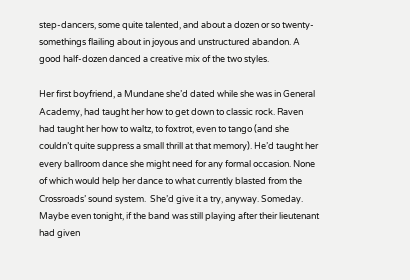step-dancers, some quite talented, and about a dozen or so twenty-somethings flailing about in joyous and unstructured abandon. A good half-dozen danced a creative mix of the two styles.

Her first boyfriend, a Mundane she’d dated while she was in General Academy, had taught her how to get down to classic rock. Raven had taught her how to waltz, to foxtrot, even to tango (and she couldn’t quite suppress a small thrill at that memory). He’d taught her every ballroom dance she might need for any formal occasion. None of which would help her dance to what currently blasted from the Crossroads’ sound system.  She’d give it a try, anyway. Someday. Maybe even tonight, if the band was still playing after their lieutenant had given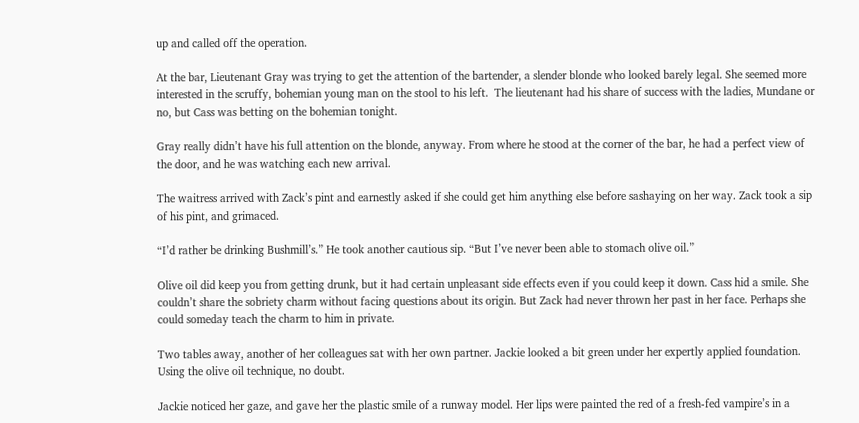up and called off the operation.

At the bar, Lieutenant Gray was trying to get the attention of the bartender, a slender blonde who looked barely legal. She seemed more interested in the scruffy, bohemian young man on the stool to his left.  The lieutenant had his share of success with the ladies, Mundane or no, but Cass was betting on the bohemian tonight.

Gray really didn’t have his full attention on the blonde, anyway. From where he stood at the corner of the bar, he had a perfect view of the door, and he was watching each new arrival.

The waitress arrived with Zack’s pint and earnestly asked if she could get him anything else before sashaying on her way. Zack took a sip of his pint, and grimaced.

“I’d rather be drinking Bushmill’s.” He took another cautious sip. “But I’ve never been able to stomach olive oil.”

Olive oil did keep you from getting drunk, but it had certain unpleasant side effects even if you could keep it down. Cass hid a smile. She couldn’t share the sobriety charm without facing questions about its origin. But Zack had never thrown her past in her face. Perhaps she could someday teach the charm to him in private.

Two tables away, another of her colleagues sat with her own partner. Jackie looked a bit green under her expertly applied foundation. Using the olive oil technique, no doubt.

Jackie noticed her gaze, and gave her the plastic smile of a runway model. Her lips were painted the red of a fresh-fed vampire’s in a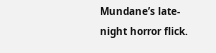Mundane’s late-night horror flick.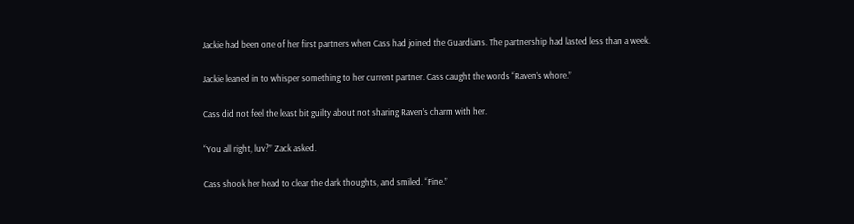Jackie had been one of her first partners when Cass had joined the Guardians. The partnership had lasted less than a week.

Jackie leaned in to whisper something to her current partner. Cass caught the words “Raven’s whore.”

Cass did not feel the least bit guilty about not sharing Raven’s charm with her.

“You all right, luv?” Zack asked.

Cass shook her head to clear the dark thoughts, and smiled. “Fine.”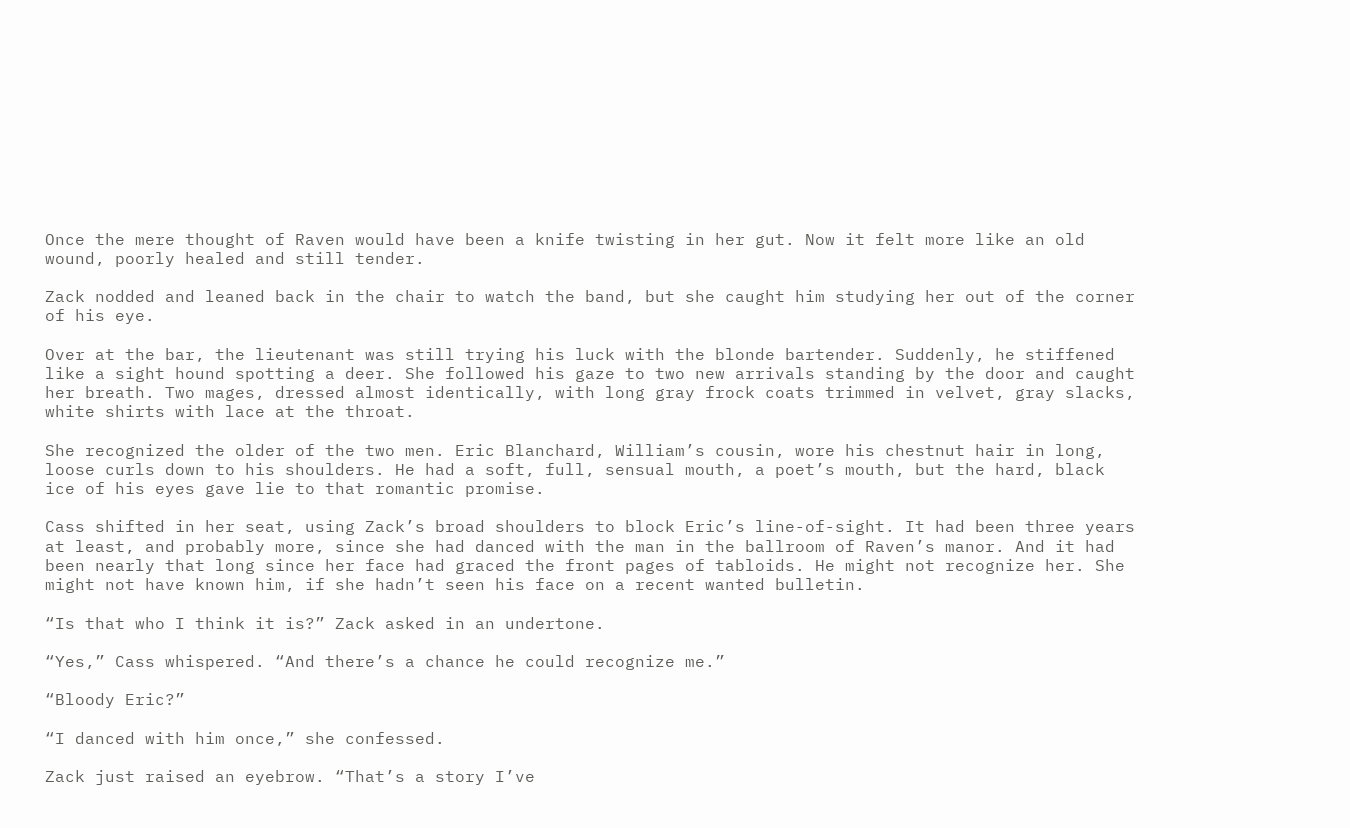Once the mere thought of Raven would have been a knife twisting in her gut. Now it felt more like an old wound, poorly healed and still tender.

Zack nodded and leaned back in the chair to watch the band, but she caught him studying her out of the corner of his eye.

Over at the bar, the lieutenant was still trying his luck with the blonde bartender. Suddenly, he stiffened like a sight hound spotting a deer. She followed his gaze to two new arrivals standing by the door and caught her breath. Two mages, dressed almost identically, with long gray frock coats trimmed in velvet, gray slacks, white shirts with lace at the throat.

She recognized the older of the two men. Eric Blanchard, William’s cousin, wore his chestnut hair in long, loose curls down to his shoulders. He had a soft, full, sensual mouth, a poet’s mouth, but the hard, black ice of his eyes gave lie to that romantic promise.

Cass shifted in her seat, using Zack’s broad shoulders to block Eric’s line-of-sight. It had been three years at least, and probably more, since she had danced with the man in the ballroom of Raven’s manor. And it had been nearly that long since her face had graced the front pages of tabloids. He might not recognize her. She might not have known him, if she hadn’t seen his face on a recent wanted bulletin.

“Is that who I think it is?” Zack asked in an undertone.

“Yes,” Cass whispered. “And there’s a chance he could recognize me.”

“Bloody Eric?”

“I danced with him once,” she confessed.

Zack just raised an eyebrow. “That’s a story I’ve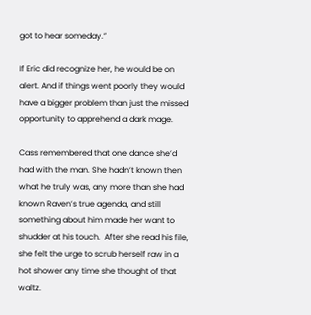got to hear someday.”

If Eric did recognize her, he would be on alert. And if things went poorly they would have a bigger problem than just the missed opportunity to apprehend a dark mage.

Cass remembered that one dance she’d had with the man. She hadn’t known then what he truly was, any more than she had known Raven’s true agenda, and still something about him made her want to shudder at his touch.  After she read his file, she felt the urge to scrub herself raw in a hot shower any time she thought of that waltz.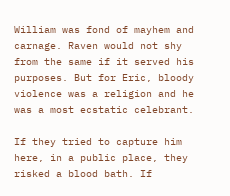William was fond of mayhem and carnage. Raven would not shy from the same if it served his purposes. But for Eric, bloody violence was a religion and he was a most ecstatic celebrant.

If they tried to capture him here, in a public place, they risked a blood bath. If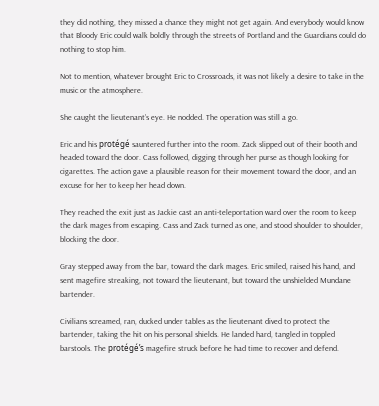they did nothing, they missed a chance they might not get again. And everybody would know that Bloody Eric could walk boldly through the streets of Portland and the Guardians could do nothing to stop him.

Not to mention, whatever brought Eric to Crossroads, it was not likely a desire to take in the music or the atmosphere.

She caught the lieutenant’s eye. He nodded. The operation was still a go.

Eric and his protégé sauntered further into the room. Zack slipped out of their booth and headed toward the door. Cass followed, digging through her purse as though looking for cigarettes. The action gave a plausible reason for their movement toward the door, and an excuse for her to keep her head down.

They reached the exit just as Jackie cast an anti-teleportation ward over the room to keep the dark mages from escaping. Cass and Zack turned as one, and stood shoulder to shoulder, blocking the door.

Gray stepped away from the bar, toward the dark mages. Eric smiled, raised his hand, and sent magefire streaking, not toward the lieutenant, but toward the unshielded Mundane bartender.

Civilians screamed, ran, ducked under tables as the lieutenant dived to protect the bartender, taking the hit on his personal shields. He landed hard, tangled in toppled barstools. The protégé’s magefire struck before he had time to recover and defend.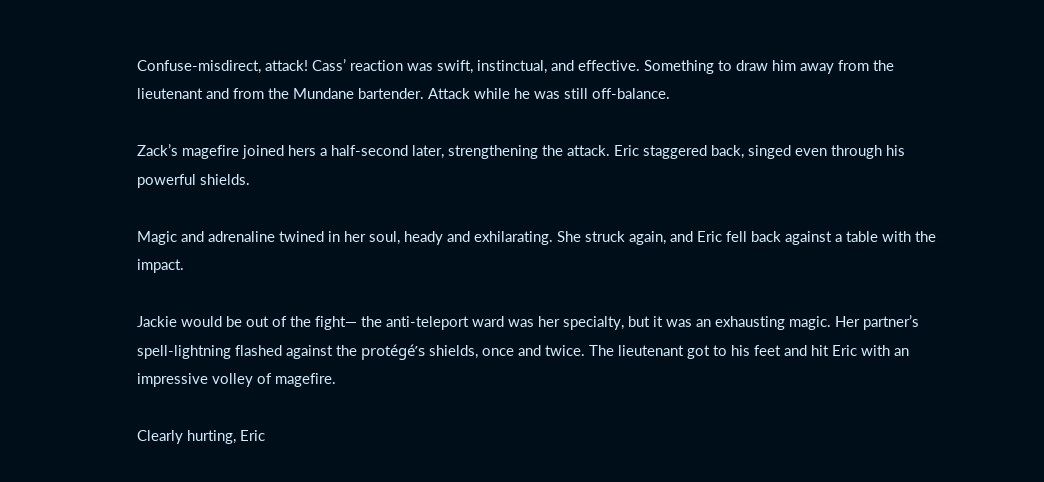Confuse-misdirect, attack! Cass’ reaction was swift, instinctual, and effective. Something to draw him away from the lieutenant and from the Mundane bartender. Attack while he was still off-balance.

Zack’s magefire joined hers a half-second later, strengthening the attack. Eric staggered back, singed even through his powerful shields.

Magic and adrenaline twined in her soul, heady and exhilarating. She struck again, and Eric fell back against a table with the impact.

Jackie would be out of the fight— the anti-teleport ward was her specialty, but it was an exhausting magic. Her partner’s spell-lightning flashed against the protégé’s shields, once and twice. The lieutenant got to his feet and hit Eric with an impressive volley of magefire.

Clearly hurting, Eric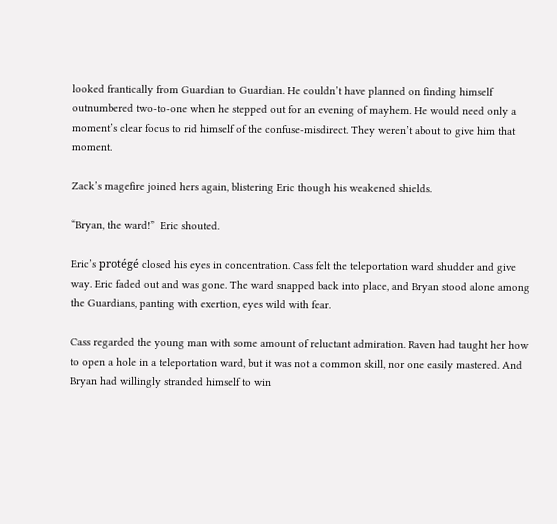looked frantically from Guardian to Guardian. He couldn’t have planned on finding himself outnumbered two-to-one when he stepped out for an evening of mayhem. He would need only a moment’s clear focus to rid himself of the confuse-misdirect. They weren’t about to give him that moment.

Zack’s magefire joined hers again, blistering Eric though his weakened shields.

“Bryan, the ward!”  Eric shouted.

Eric’s protégé closed his eyes in concentration. Cass felt the teleportation ward shudder and give way. Eric faded out and was gone. The ward snapped back into place, and Bryan stood alone among the Guardians, panting with exertion, eyes wild with fear.

Cass regarded the young man with some amount of reluctant admiration. Raven had taught her how to open a hole in a teleportation ward, but it was not a common skill, nor one easily mastered. And Bryan had willingly stranded himself to win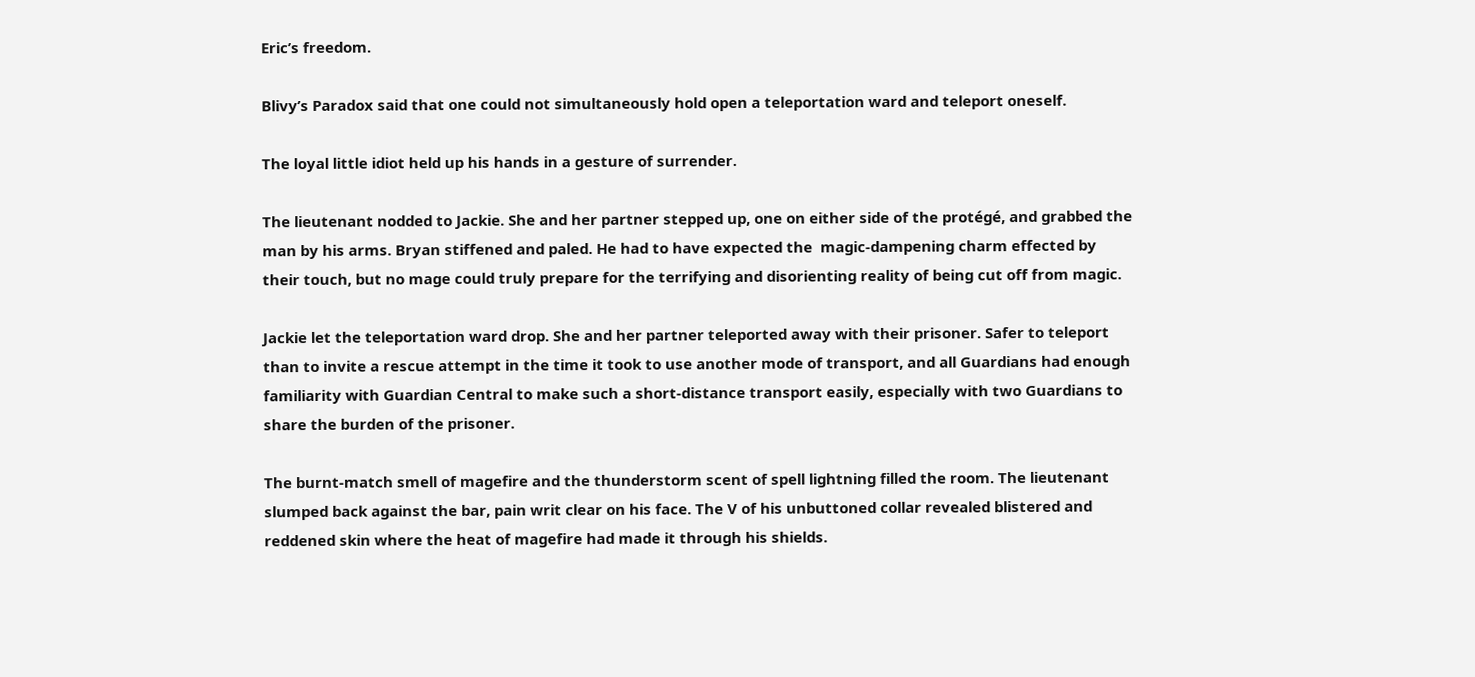Eric’s freedom.

Blivy’s Paradox said that one could not simultaneously hold open a teleportation ward and teleport oneself.

The loyal little idiot held up his hands in a gesture of surrender.

The lieutenant nodded to Jackie. She and her partner stepped up, one on either side of the protégé, and grabbed the man by his arms. Bryan stiffened and paled. He had to have expected the  magic-dampening charm effected by their touch, but no mage could truly prepare for the terrifying and disorienting reality of being cut off from magic.

Jackie let the teleportation ward drop. She and her partner teleported away with their prisoner. Safer to teleport than to invite a rescue attempt in the time it took to use another mode of transport, and all Guardians had enough familiarity with Guardian Central to make such a short-distance transport easily, especially with two Guardians to share the burden of the prisoner.

The burnt-match smell of magefire and the thunderstorm scent of spell lightning filled the room. The lieutenant slumped back against the bar, pain writ clear on his face. The V of his unbuttoned collar revealed blistered and reddened skin where the heat of magefire had made it through his shields.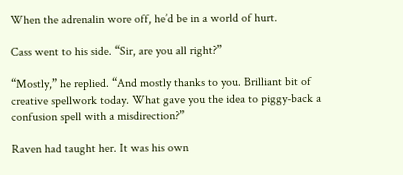When the adrenalin wore off, he’d be in a world of hurt.

Cass went to his side. “Sir, are you all right?”

“Mostly,” he replied. “And mostly thanks to you. Brilliant bit of creative spellwork today. What gave you the idea to piggy-back a confusion spell with a misdirection?”

Raven had taught her. It was his own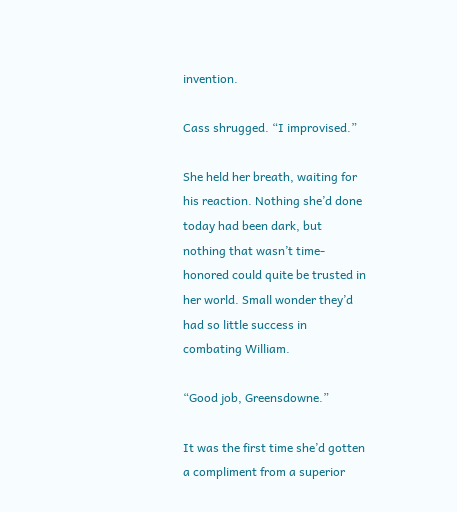invention.

Cass shrugged. “I improvised.”

She held her breath, waiting for his reaction. Nothing she’d done today had been dark, but nothing that wasn’t time-honored could quite be trusted in her world. Small wonder they’d had so little success in combating William.

“Good job, Greensdowne.”

It was the first time she’d gotten a compliment from a superior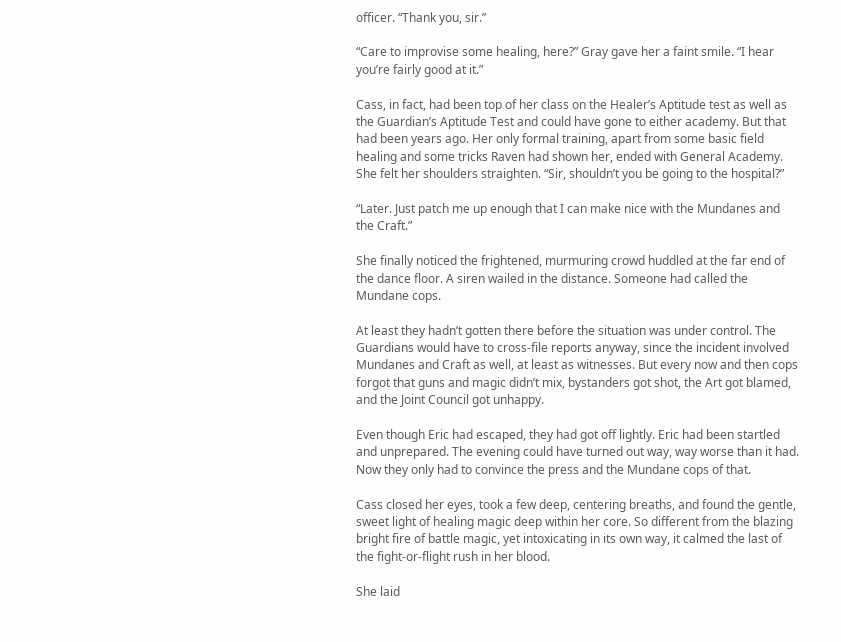officer. “Thank you, sir.”

“Care to improvise some healing, here?” Gray gave her a faint smile. “I hear you’re fairly good at it.”

Cass, in fact, had been top of her class on the Healer’s Aptitude test as well as the Guardian’s Aptitude Test and could have gone to either academy. But that had been years ago. Her only formal training, apart from some basic field healing and some tricks Raven had shown her, ended with General Academy. She felt her shoulders straighten. “Sir, shouldn’t you be going to the hospital?”

“Later. Just patch me up enough that I can make nice with the Mundanes and the Craft.”

She finally noticed the frightened, murmuring crowd huddled at the far end of the dance floor. A siren wailed in the distance. Someone had called the Mundane cops.

At least they hadn’t gotten there before the situation was under control. The Guardians would have to cross-file reports anyway, since the incident involved Mundanes and Craft as well, at least as witnesses. But every now and then cops forgot that guns and magic didn’t mix, bystanders got shot, the Art got blamed, and the Joint Council got unhappy.

Even though Eric had escaped, they had got off lightly. Eric had been startled and unprepared. The evening could have turned out way, way worse than it had. Now they only had to convince the press and the Mundane cops of that.

Cass closed her eyes, took a few deep, centering breaths, and found the gentle, sweet light of healing magic deep within her core. So different from the blazing bright fire of battle magic, yet intoxicating in its own way, it calmed the last of the fight-or-flight rush in her blood.

She laid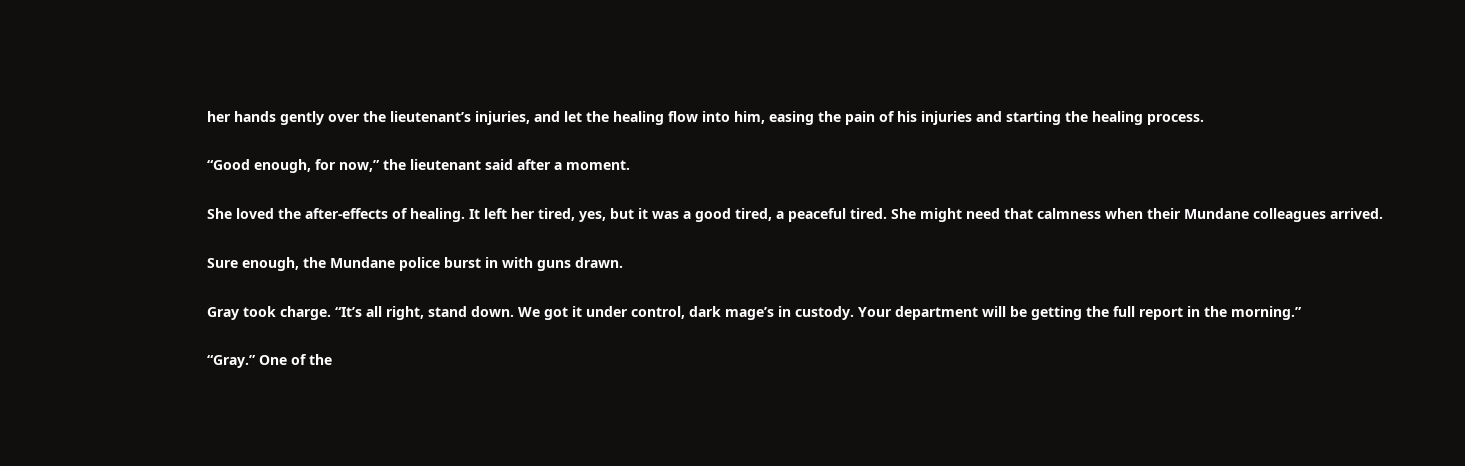her hands gently over the lieutenant’s injuries, and let the healing flow into him, easing the pain of his injuries and starting the healing process.

“Good enough, for now,” the lieutenant said after a moment.

She loved the after-effects of healing. It left her tired, yes, but it was a good tired, a peaceful tired. She might need that calmness when their Mundane colleagues arrived.

Sure enough, the Mundane police burst in with guns drawn.

Gray took charge. “It’s all right, stand down. We got it under control, dark mage’s in custody. Your department will be getting the full report in the morning.”

“Gray.” One of the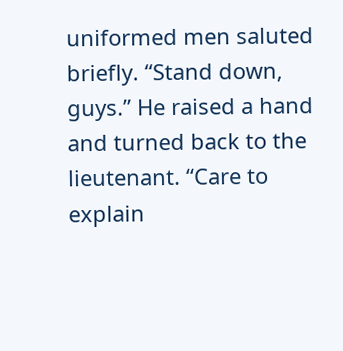uniformed men saluted briefly. “Stand down, guys.” He raised a hand and turned back to the lieutenant. “Care to explain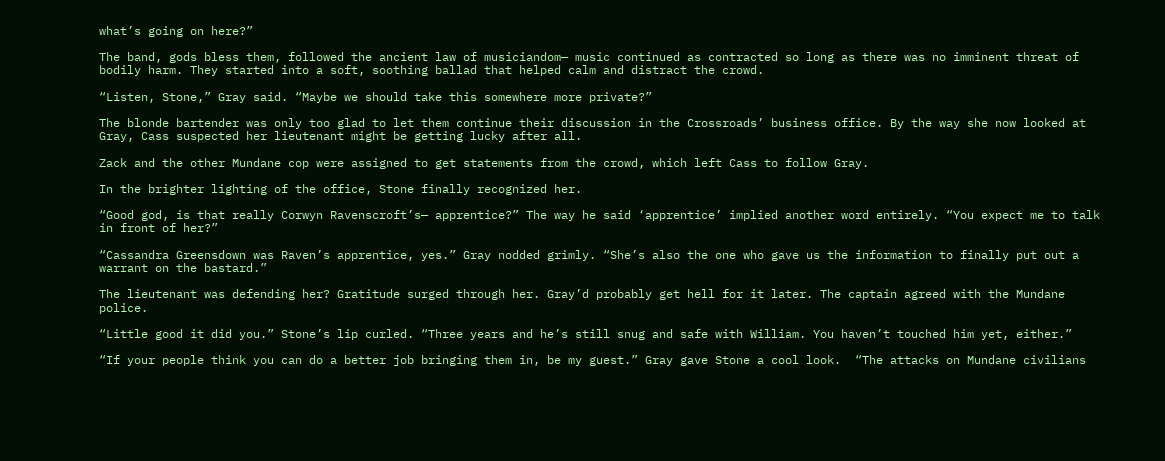what’s going on here?”

The band, gods bless them, followed the ancient law of musiciandom— music continued as contracted so long as there was no imminent threat of bodily harm. They started into a soft, soothing ballad that helped calm and distract the crowd.

“Listen, Stone,” Gray said. “Maybe we should take this somewhere more private?”

The blonde bartender was only too glad to let them continue their discussion in the Crossroads’ business office. By the way she now looked at Gray, Cass suspected her lieutenant might be getting lucky after all.

Zack and the other Mundane cop were assigned to get statements from the crowd, which left Cass to follow Gray.

In the brighter lighting of the office, Stone finally recognized her.

“Good god, is that really Corwyn Ravenscroft’s— apprentice?” The way he said ‘apprentice’ implied another word entirely. “You expect me to talk in front of her?”

“Cassandra Greensdown was Raven’s apprentice, yes.” Gray nodded grimly. “She’s also the one who gave us the information to finally put out a warrant on the bastard.”

The lieutenant was defending her? Gratitude surged through her. Gray’d probably get hell for it later. The captain agreed with the Mundane police.

“Little good it did you.” Stone’s lip curled. “Three years and he’s still snug and safe with William. You haven’t touched him yet, either.”

“If your people think you can do a better job bringing them in, be my guest.” Gray gave Stone a cool look.  “The attacks on Mundane civilians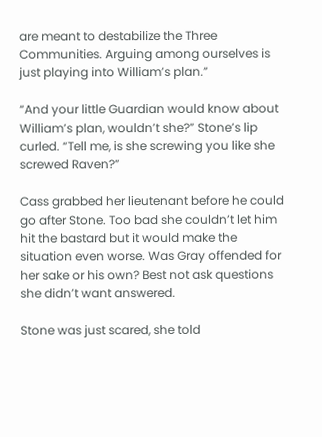are meant to destabilize the Three Communities. Arguing among ourselves is just playing into William’s plan.”

“And your little Guardian would know about William’s plan, wouldn’t she?” Stone’s lip curled. “Tell me, is she screwing you like she screwed Raven?”

Cass grabbed her lieutenant before he could go after Stone. Too bad she couldn’t let him hit the bastard but it would make the situation even worse. Was Gray offended for her sake or his own? Best not ask questions she didn’t want answered.

Stone was just scared, she told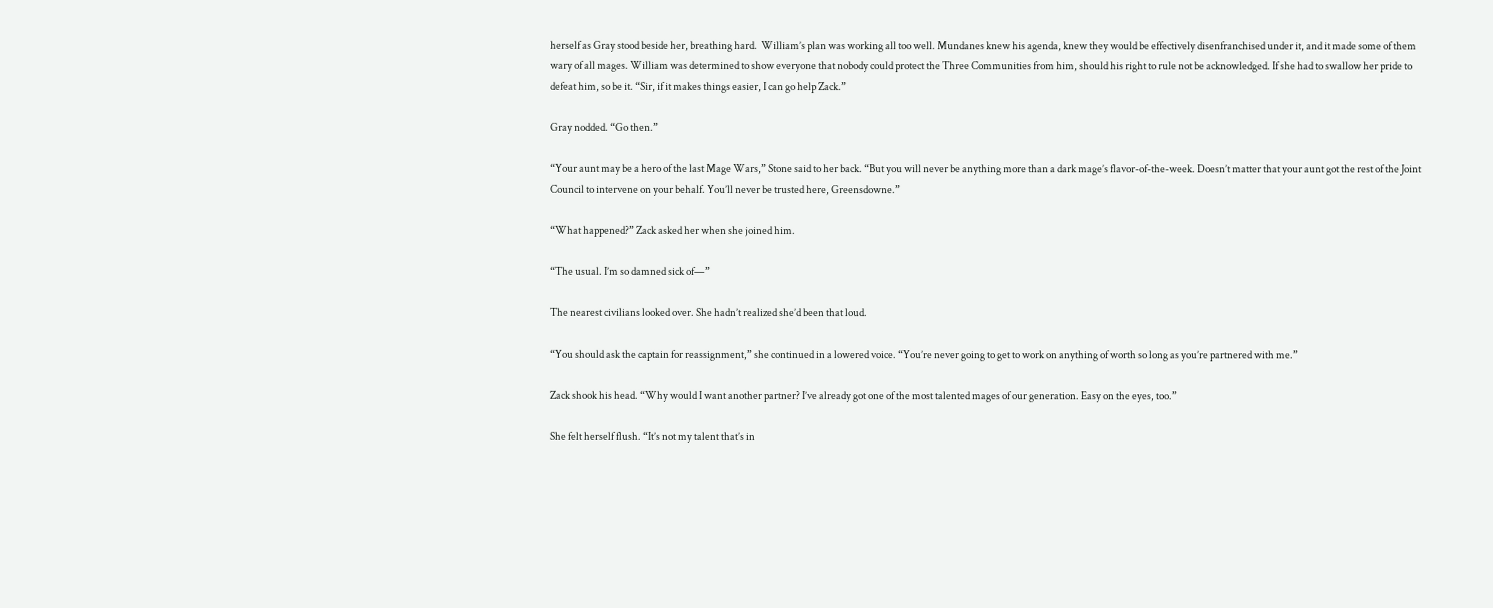herself as Gray stood beside her, breathing hard.  William’s plan was working all too well. Mundanes knew his agenda, knew they would be effectively disenfranchised under it, and it made some of them wary of all mages. William was determined to show everyone that nobody could protect the Three Communities from him, should his right to rule not be acknowledged. If she had to swallow her pride to defeat him, so be it. “Sir, if it makes things easier, I can go help Zack.”

Gray nodded. “Go then.”

“Your aunt may be a hero of the last Mage Wars,” Stone said to her back. “But you will never be anything more than a dark mage’s flavor-of-the-week. Doesn’t matter that your aunt got the rest of the Joint Council to intervene on your behalf. You’ll never be trusted here, Greensdowne.”

“What happened?” Zack asked her when she joined him.

“The usual. I’m so damned sick of—”

The nearest civilians looked over. She hadn’t realized she’d been that loud.

“You should ask the captain for reassignment,” she continued in a lowered voice. “You’re never going to get to work on anything of worth so long as you’re partnered with me.”

Zack shook his head. “Why would I want another partner? I’ve already got one of the most talented mages of our generation. Easy on the eyes, too.”

She felt herself flush. “It’s not my talent that’s in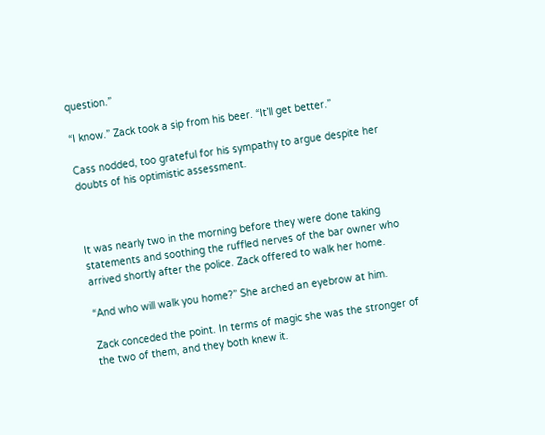question.”

“I know.” Zack took a sip from his beer. “It’ll get better.”

Cass nodded, too grateful for his sympathy to argue despite her doubts of his optimistic assessment.



It was nearly two in the morning before they were done taking statements and soothing the ruffled nerves of the bar owner who arrived shortly after the police. Zack offered to walk her home.

“And who will walk you home?” She arched an eyebrow at him.

Zack conceded the point. In terms of magic she was the stronger of the two of them, and they both knew it.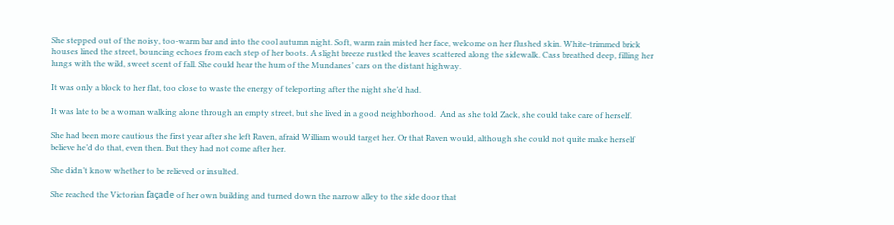She stepped out of the noisy, too-warm bar and into the cool autumn night. Soft, warm rain misted her face, welcome on her flushed skin. White-trimmed brick houses lined the street, bouncing echoes from each step of her boots. A slight breeze rustled the leaves scattered along the sidewalk. Cass breathed deep, filling her lungs with the wild, sweet scent of fall. She could hear the hum of the Mundanes’ cars on the distant highway.

It was only a block to her flat, too close to waste the energy of teleporting after the night she’d had.

It was late to be a woman walking alone through an empty street, but she lived in a good neighborhood.  And as she told Zack, she could take care of herself.

She had been more cautious the first year after she left Raven, afraid William would target her. Or that Raven would, although she could not quite make herself believe he’d do that, even then. But they had not come after her.

She didn’t know whether to be relieved or insulted.

She reached the Victorian façade of her own building and turned down the narrow alley to the side door that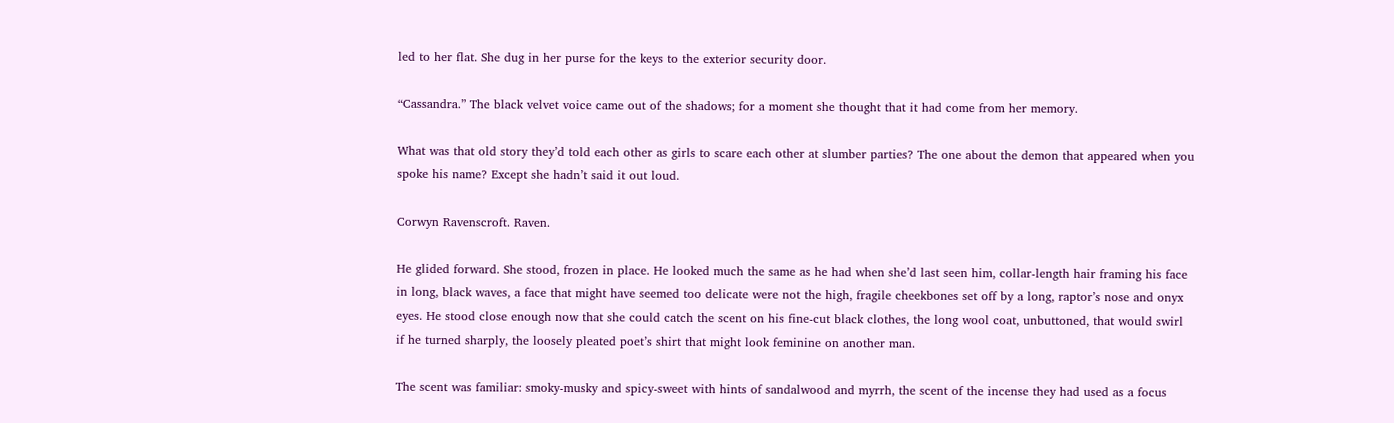led to her flat. She dug in her purse for the keys to the exterior security door.

“Cassandra.” The black velvet voice came out of the shadows; for a moment she thought that it had come from her memory.

What was that old story they’d told each other as girls to scare each other at slumber parties? The one about the demon that appeared when you spoke his name? Except she hadn’t said it out loud.

Corwyn Ravenscroft. Raven.

He glided forward. She stood, frozen in place. He looked much the same as he had when she’d last seen him, collar-length hair framing his face in long, black waves, a face that might have seemed too delicate were not the high, fragile cheekbones set off by a long, raptor’s nose and onyx eyes. He stood close enough now that she could catch the scent on his fine-cut black clothes, the long wool coat, unbuttoned, that would swirl if he turned sharply, the loosely pleated poet’s shirt that might look feminine on another man.

The scent was familiar: smoky-musky and spicy-sweet with hints of sandalwood and myrrh, the scent of the incense they had used as a focus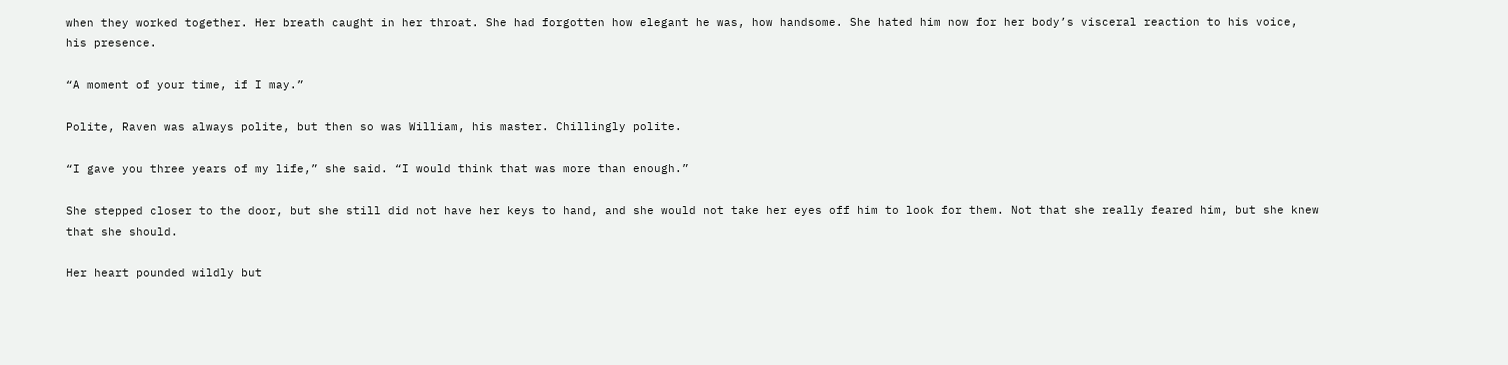when they worked together. Her breath caught in her throat. She had forgotten how elegant he was, how handsome. She hated him now for her body’s visceral reaction to his voice, his presence.

“A moment of your time, if I may.”

Polite, Raven was always polite, but then so was William, his master. Chillingly polite.

“I gave you three years of my life,” she said. “I would think that was more than enough.”

She stepped closer to the door, but she still did not have her keys to hand, and she would not take her eyes off him to look for them. Not that she really feared him, but she knew that she should.

Her heart pounded wildly but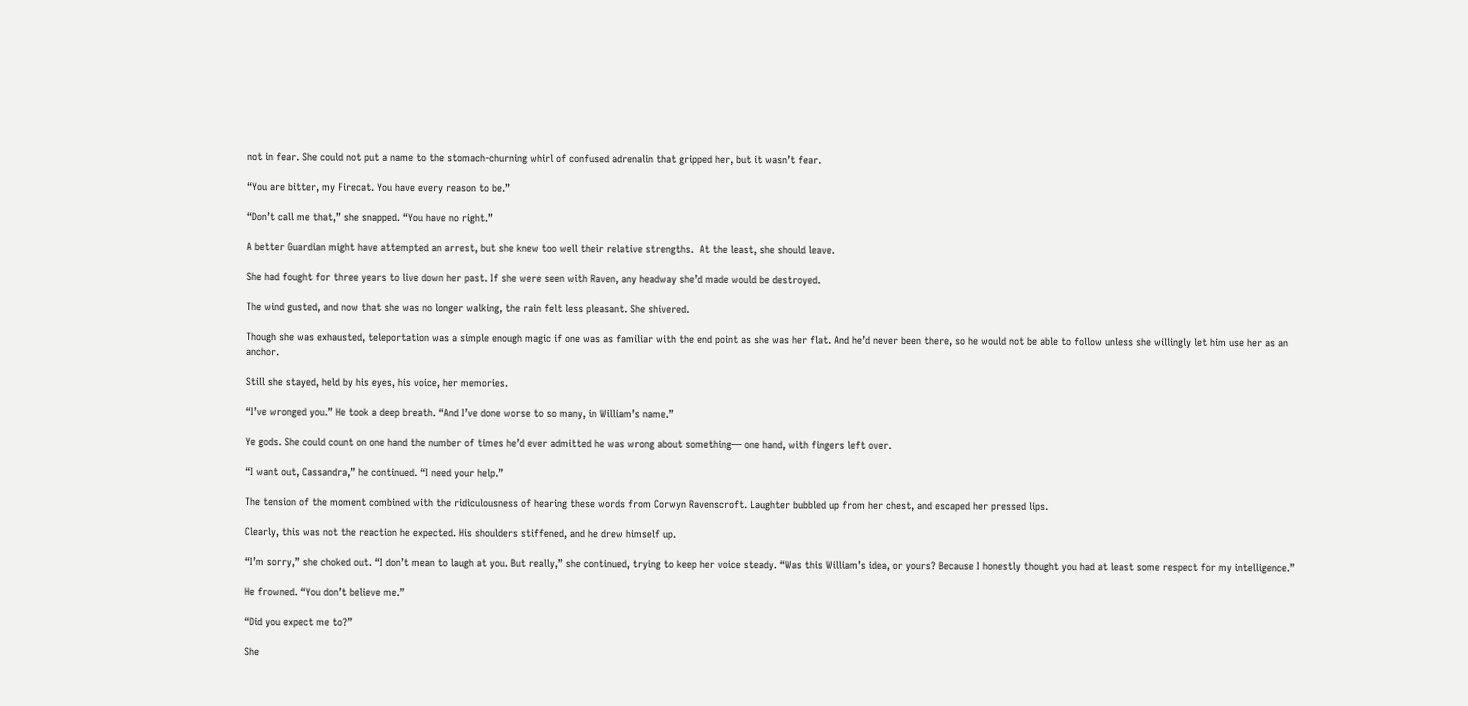not in fear. She could not put a name to the stomach-churning whirl of confused adrenalin that gripped her, but it wasn’t fear.

“You are bitter, my Firecat. You have every reason to be.”

“Don’t call me that,” she snapped. “You have no right.”

A better Guardian might have attempted an arrest, but she knew too well their relative strengths.  At the least, she should leave.

She had fought for three years to live down her past. If she were seen with Raven, any headway she’d made would be destroyed.

The wind gusted, and now that she was no longer walking, the rain felt less pleasant. She shivered.

Though she was exhausted, teleportation was a simple enough magic if one was as familiar with the end point as she was her flat. And he’d never been there, so he would not be able to follow unless she willingly let him use her as an anchor.

Still she stayed, held by his eyes, his voice, her memories.

“I’ve wronged you.” He took a deep breath. “And I’ve done worse to so many, in William’s name.”

Ye gods. She could count on one hand the number of times he’d ever admitted he was wrong about something— one hand, with fingers left over.

“I want out, Cassandra,” he continued. “I need your help.”

The tension of the moment combined with the ridiculousness of hearing these words from Corwyn Ravenscroft. Laughter bubbled up from her chest, and escaped her pressed lips.

Clearly, this was not the reaction he expected. His shoulders stiffened, and he drew himself up.

“I’m sorry,” she choked out. “I don’t mean to laugh at you. But really,” she continued, trying to keep her voice steady. “Was this William’s idea, or yours? Because I honestly thought you had at least some respect for my intelligence.”

He frowned. “You don’t believe me.”

“Did you expect me to?”

She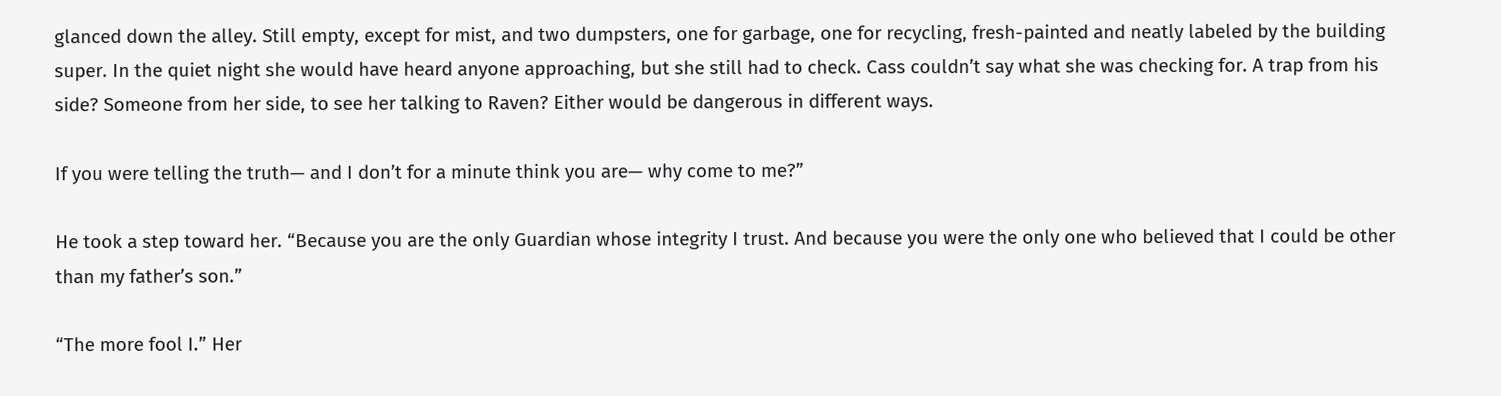glanced down the alley. Still empty, except for mist, and two dumpsters, one for garbage, one for recycling, fresh-painted and neatly labeled by the building super. In the quiet night she would have heard anyone approaching, but she still had to check. Cass couldn’t say what she was checking for. A trap from his side? Someone from her side, to see her talking to Raven? Either would be dangerous in different ways.

If you were telling the truth— and I don’t for a minute think you are— why come to me?”

He took a step toward her. “Because you are the only Guardian whose integrity I trust. And because you were the only one who believed that I could be other than my father’s son.”

“The more fool I.” Her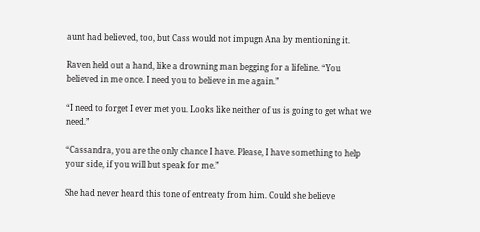aunt had believed, too, but Cass would not impugn Ana by mentioning it.

Raven held out a hand, like a drowning man begging for a lifeline. “You believed in me once. I need you to believe in me again.”

“I need to forget I ever met you. Looks like neither of us is going to get what we need.”

“Cassandra, you are the only chance I have. Please, I have something to help your side, if you will but speak for me.”

She had never heard this tone of entreaty from him. Could she believe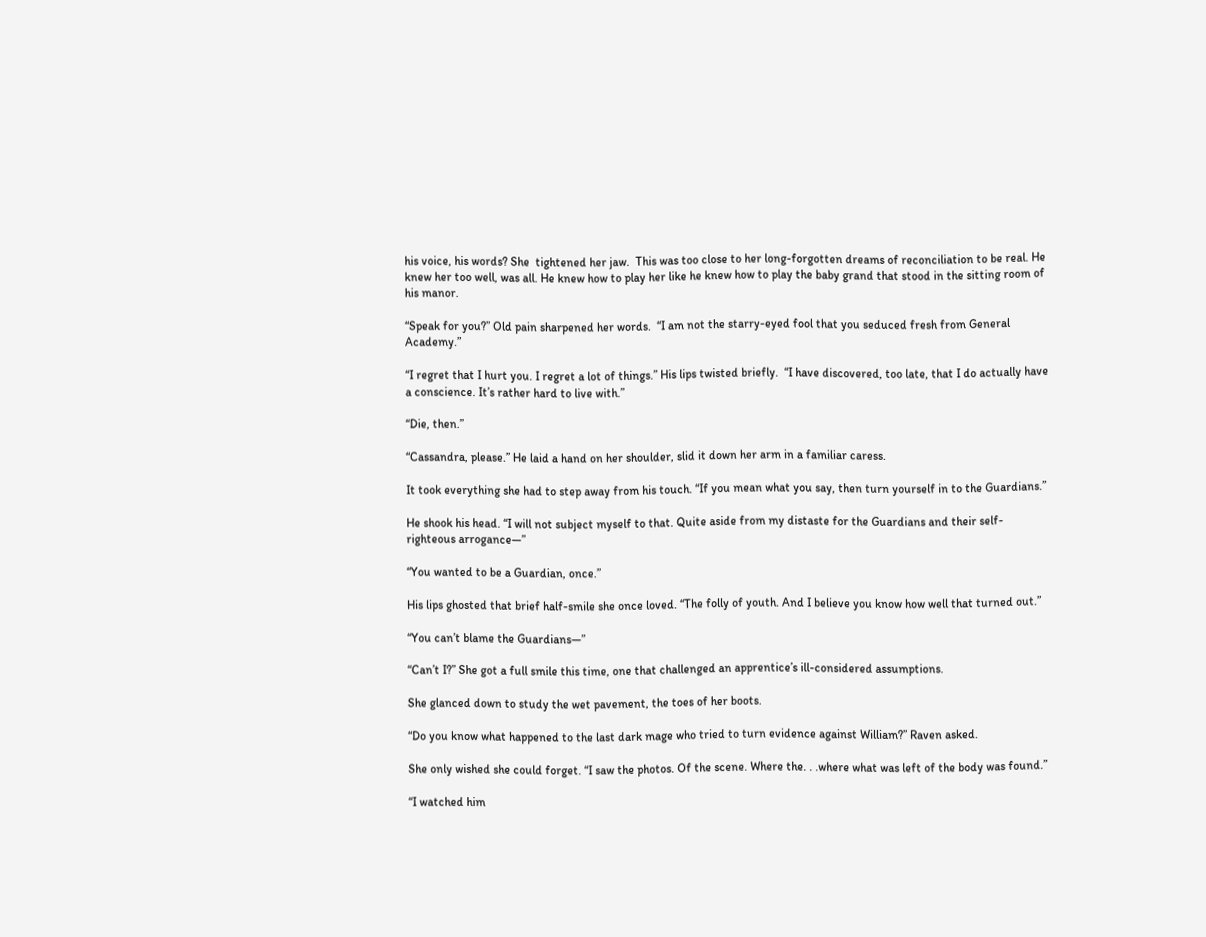his voice, his words? She  tightened her jaw.  This was too close to her long-forgotten dreams of reconciliation to be real. He knew her too well, was all. He knew how to play her like he knew how to play the baby grand that stood in the sitting room of his manor.

“Speak for you?” Old pain sharpened her words.  “I am not the starry-eyed fool that you seduced fresh from General Academy.”

“I regret that I hurt you. I regret a lot of things.” His lips twisted briefly.  “I have discovered, too late, that I do actually have a conscience. It’s rather hard to live with.”

“Die, then.”

“Cassandra, please.” He laid a hand on her shoulder, slid it down her arm in a familiar caress.

It took everything she had to step away from his touch. “If you mean what you say, then turn yourself in to the Guardians.”

He shook his head. “I will not subject myself to that. Quite aside from my distaste for the Guardians and their self-righteous arrogance—”

“You wanted to be a Guardian, once.”

His lips ghosted that brief half-smile she once loved. “The folly of youth. And I believe you know how well that turned out.”

“You can’t blame the Guardians—”

“Can’t I?” She got a full smile this time, one that challenged an apprentice’s ill-considered assumptions.

She glanced down to study the wet pavement, the toes of her boots.

“Do you know what happened to the last dark mage who tried to turn evidence against William?” Raven asked.

She only wished she could forget. “I saw the photos. Of the scene. Where the. . .where what was left of the body was found.”

“I watched him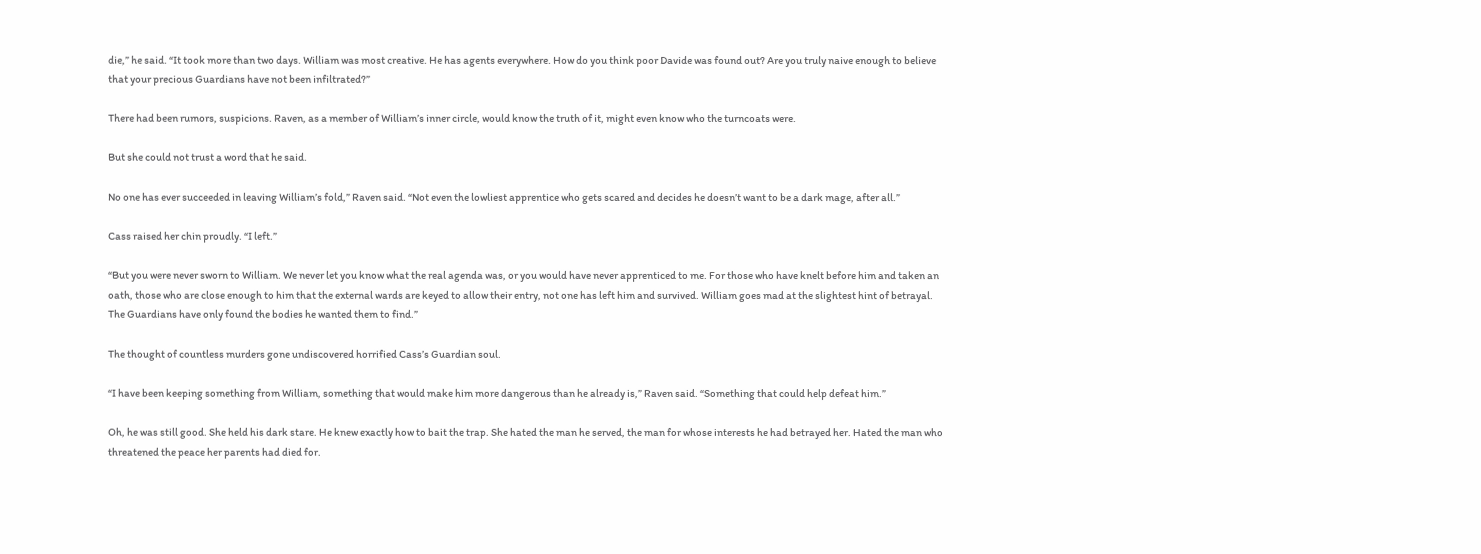die,” he said. “It took more than two days. William was most creative. He has agents everywhere. How do you think poor Davide was found out? Are you truly naive enough to believe that your precious Guardians have not been infiltrated?”

There had been rumors, suspicions. Raven, as a member of William’s inner circle, would know the truth of it, might even know who the turncoats were.

But she could not trust a word that he said.

No one has ever succeeded in leaving William’s fold,” Raven said. “Not even the lowliest apprentice who gets scared and decides he doesn’t want to be a dark mage, after all.”

Cass raised her chin proudly. “I left.”

“But you were never sworn to William. We never let you know what the real agenda was, or you would have never apprenticed to me. For those who have knelt before him and taken an oath, those who are close enough to him that the external wards are keyed to allow their entry, not one has left him and survived. William goes mad at the slightest hint of betrayal. The Guardians have only found the bodies he wanted them to find.”

The thought of countless murders gone undiscovered horrified Cass’s Guardian soul.

“I have been keeping something from William, something that would make him more dangerous than he already is,” Raven said. “Something that could help defeat him.”

Oh, he was still good. She held his dark stare. He knew exactly how to bait the trap. She hated the man he served, the man for whose interests he had betrayed her. Hated the man who threatened the peace her parents had died for.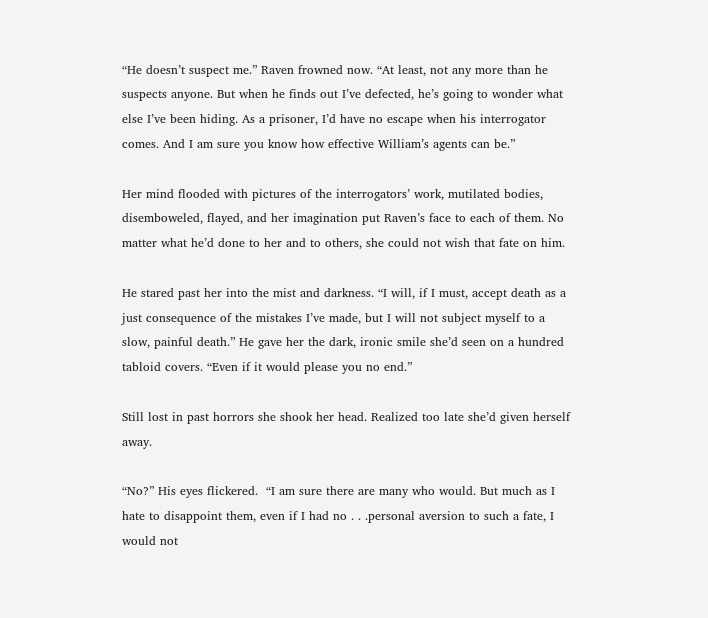“He doesn’t suspect me.” Raven frowned now. “At least, not any more than he suspects anyone. But when he finds out I’ve defected, he’s going to wonder what else I’ve been hiding. As a prisoner, I’d have no escape when his interrogator comes. And I am sure you know how effective William’s agents can be.”

Her mind flooded with pictures of the interrogators’ work, mutilated bodies, disemboweled, flayed, and her imagination put Raven’s face to each of them. No matter what he’d done to her and to others, she could not wish that fate on him.

He stared past her into the mist and darkness. “I will, if I must, accept death as a just consequence of the mistakes I’ve made, but I will not subject myself to a slow, painful death.” He gave her the dark, ironic smile she’d seen on a hundred tabloid covers. “Even if it would please you no end.”

Still lost in past horrors she shook her head. Realized too late she’d given herself away.

“No?” His eyes flickered.  “I am sure there are many who would. But much as I hate to disappoint them, even if I had no . . .personal aversion to such a fate, I would not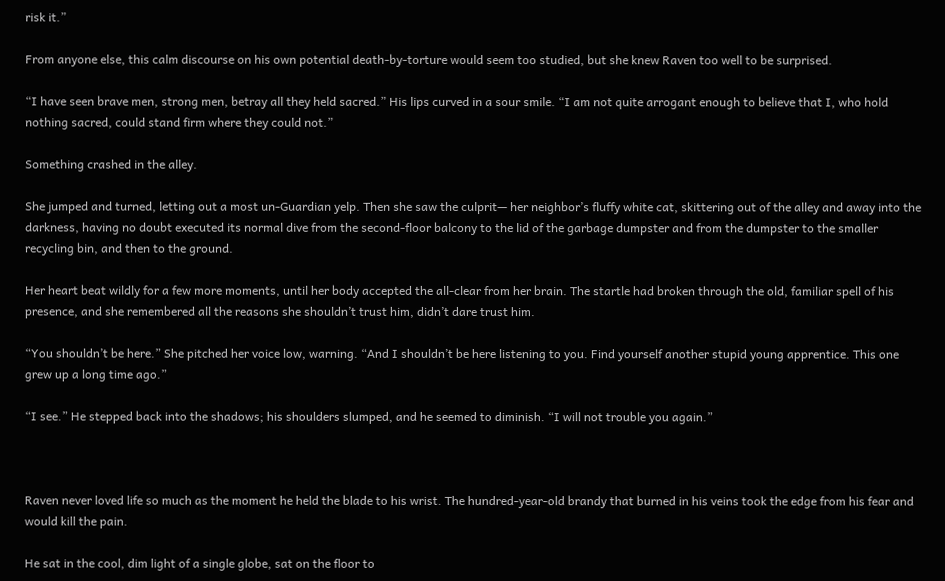risk it.”

From anyone else, this calm discourse on his own potential death-by-torture would seem too studied, but she knew Raven too well to be surprised.

“I have seen brave men, strong men, betray all they held sacred.” His lips curved in a sour smile. “I am not quite arrogant enough to believe that I, who hold nothing sacred, could stand firm where they could not.”

Something crashed in the alley.

She jumped and turned, letting out a most un-Guardian yelp. Then she saw the culprit— her neighbor’s fluffy white cat, skittering out of the alley and away into the darkness, having no doubt executed its normal dive from the second-floor balcony to the lid of the garbage dumpster and from the dumpster to the smaller recycling bin, and then to the ground.

Her heart beat wildly for a few more moments, until her body accepted the all-clear from her brain. The startle had broken through the old, familiar spell of his presence, and she remembered all the reasons she shouldn’t trust him, didn’t dare trust him.

“You shouldn’t be here.” She pitched her voice low, warning. “And I shouldn’t be here listening to you. Find yourself another stupid young apprentice. This one grew up a long time ago.”

“I see.” He stepped back into the shadows; his shoulders slumped, and he seemed to diminish. “I will not trouble you again.”



Raven never loved life so much as the moment he held the blade to his wrist. The hundred-year-old brandy that burned in his veins took the edge from his fear and would kill the pain.

He sat in the cool, dim light of a single globe, sat on the floor to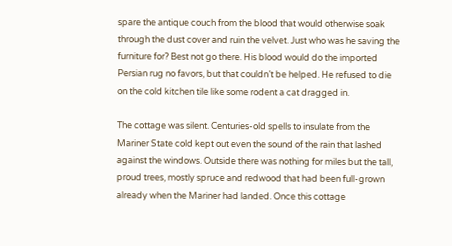spare the antique couch from the blood that would otherwise soak through the dust cover and ruin the velvet. Just who was he saving the furniture for? Best not go there. His blood would do the imported Persian rug no favors, but that couldn’t be helped. He refused to die on the cold kitchen tile like some rodent a cat dragged in.

The cottage was silent. Centuries-old spells to insulate from the Mariner State cold kept out even the sound of the rain that lashed against the windows. Outside there was nothing for miles but the tall, proud trees, mostly spruce and redwood that had been full-grown already when the Mariner had landed. Once this cottage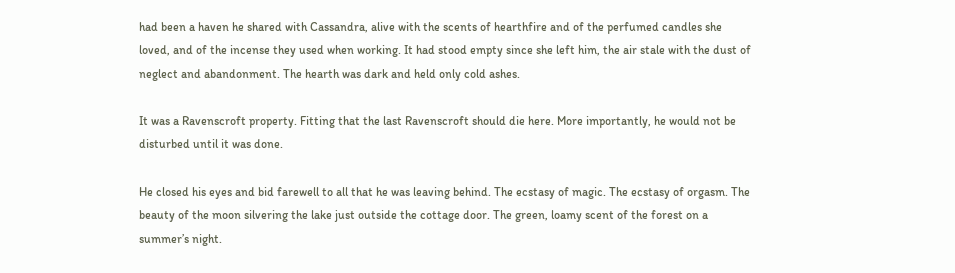had been a haven he shared with Cassandra, alive with the scents of hearthfire and of the perfumed candles she loved, and of the incense they used when working. It had stood empty since she left him, the air stale with the dust of neglect and abandonment. The hearth was dark and held only cold ashes.

It was a Ravenscroft property. Fitting that the last Ravenscroft should die here. More importantly, he would not be disturbed until it was done.

He closed his eyes and bid farewell to all that he was leaving behind. The ecstasy of magic. The ecstasy of orgasm. The beauty of the moon silvering the lake just outside the cottage door. The green, loamy scent of the forest on a summer’s night.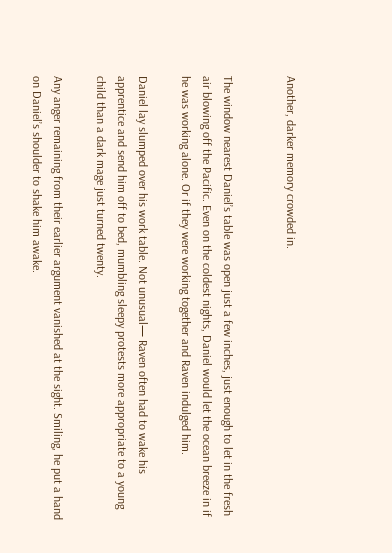Another, darker memory crowded in.


The window nearest Daniel’s table was open just a few inches, just enough to let in the fresh air blowing off the Pacific. Even on the coldest nights, Daniel would let the ocean breeze in if he was working alone. Or if they were working together and Raven indulged him.

Daniel lay slumped over his work table. Not unusual— Raven often had to wake his apprentice and send him off to bed, mumbling sleepy protests more appropriate to a young child than a dark mage just turned twenty.

Any anger remaining from their earlier argument vanished at the sight. Smiling, he put a hand on Daniel’s shoulder to shake him awake.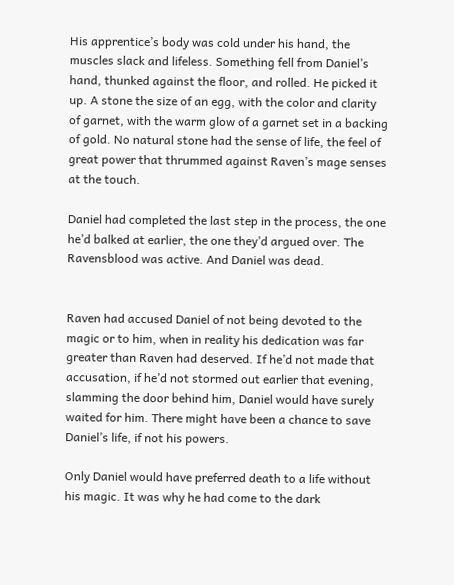His apprentice’s body was cold under his hand, the muscles slack and lifeless. Something fell from Daniel’s hand, thunked against the floor, and rolled. He picked it up. A stone the size of an egg, with the color and clarity of garnet, with the warm glow of a garnet set in a backing of gold. No natural stone had the sense of life, the feel of great power that thrummed against Raven’s mage senses at the touch.

Daniel had completed the last step in the process, the one he’d balked at earlier, the one they’d argued over. The Ravensblood was active. And Daniel was dead.


Raven had accused Daniel of not being devoted to the magic or to him, when in reality his dedication was far greater than Raven had deserved. If he’d not made that accusation, if he’d not stormed out earlier that evening, slamming the door behind him, Daniel would have surely waited for him. There might have been a chance to save Daniel’s life, if not his powers.

Only Daniel would have preferred death to a life without his magic. It was why he had come to the dark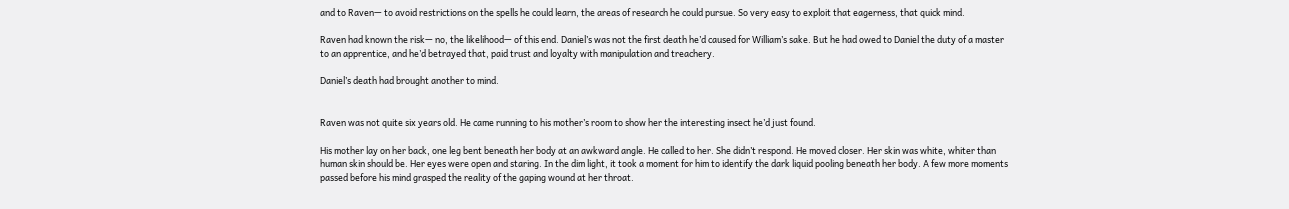and to Raven— to avoid restrictions on the spells he could learn, the areas of research he could pursue. So very easy to exploit that eagerness, that quick mind.

Raven had known the risk— no, the likelihood— of this end. Daniel’s was not the first death he’d caused for William’s sake. But he had owed to Daniel the duty of a master to an apprentice, and he’d betrayed that, paid trust and loyalty with manipulation and treachery.

Daniel’s death had brought another to mind.


Raven was not quite six years old. He came running to his mother’s room to show her the interesting insect he’d just found.

His mother lay on her back, one leg bent beneath her body at an awkward angle. He called to her. She didn’t respond. He moved closer. Her skin was white, whiter than human skin should be. Her eyes were open and staring. In the dim light, it took a moment for him to identify the dark liquid pooling beneath her body. A few more moments passed before his mind grasped the reality of the gaping wound at her throat.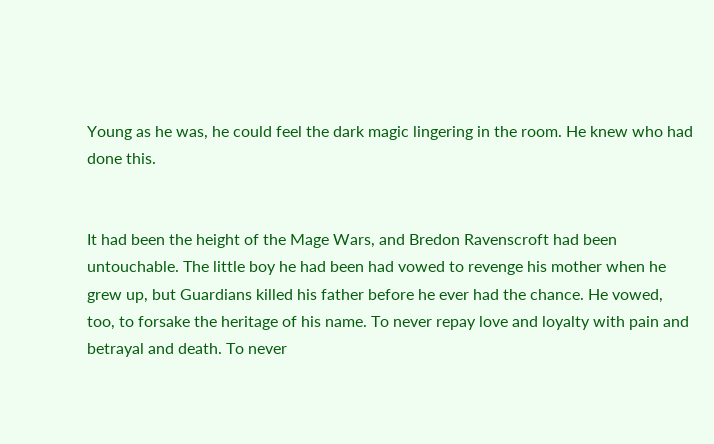Young as he was, he could feel the dark magic lingering in the room. He knew who had done this.


It had been the height of the Mage Wars, and Bredon Ravenscroft had been untouchable. The little boy he had been had vowed to revenge his mother when he grew up, but Guardians killed his father before he ever had the chance. He vowed, too, to forsake the heritage of his name. To never repay love and loyalty with pain and betrayal and death. To never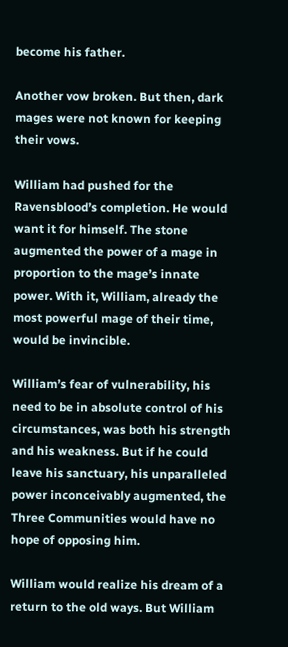become his father.

Another vow broken. But then, dark mages were not known for keeping their vows.

William had pushed for the Ravensblood’s completion. He would want it for himself. The stone augmented the power of a mage in proportion to the mage’s innate power. With it, William, already the most powerful mage of their time, would be invincible.

William’s fear of vulnerability, his need to be in absolute control of his circumstances, was both his strength and his weakness. But if he could leave his sanctuary, his unparalleled power inconceivably augmented, the Three Communities would have no hope of opposing him.

William would realize his dream of a return to the old ways. But William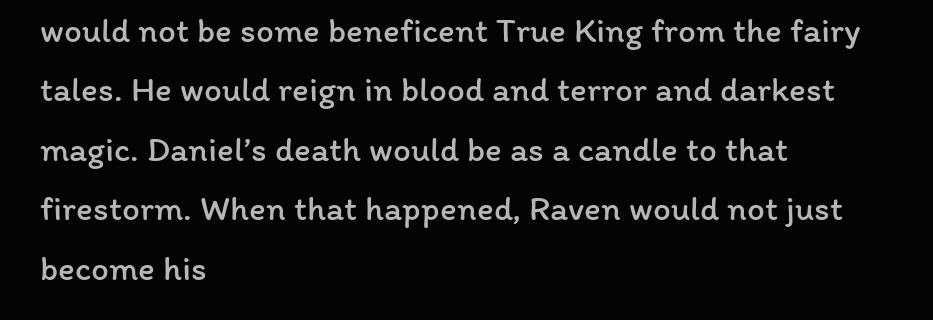would not be some beneficent True King from the fairy tales. He would reign in blood and terror and darkest magic. Daniel’s death would be as a candle to that firestorm. When that happened, Raven would not just become his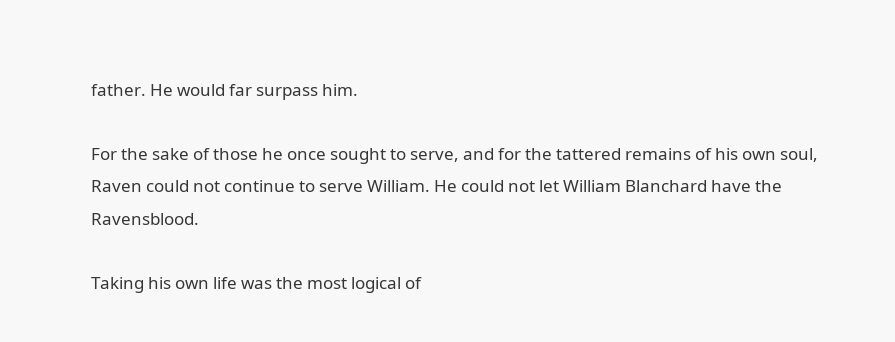father. He would far surpass him.

For the sake of those he once sought to serve, and for the tattered remains of his own soul, Raven could not continue to serve William. He could not let William Blanchard have the Ravensblood.

Taking his own life was the most logical of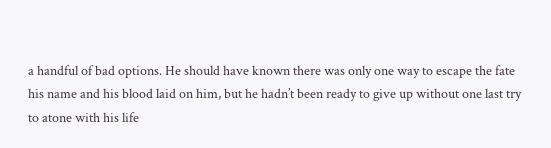a handful of bad options. He should have known there was only one way to escape the fate his name and his blood laid on him, but he hadn’t been ready to give up without one last try to atone with his life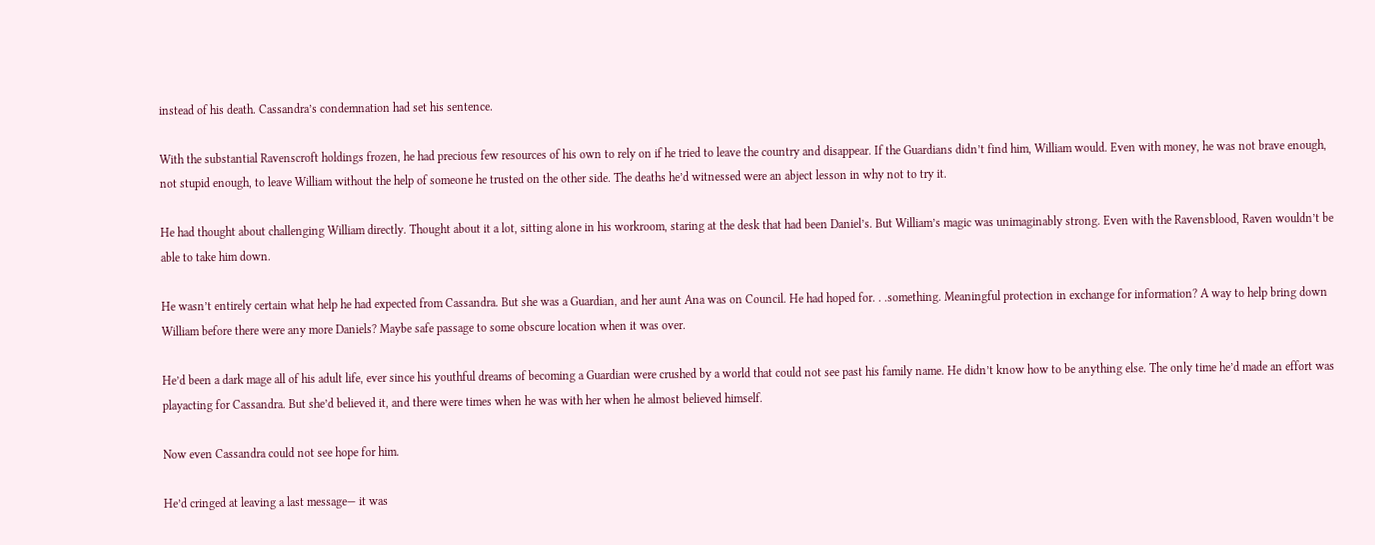instead of his death. Cassandra’s condemnation had set his sentence.

With the substantial Ravenscroft holdings frozen, he had precious few resources of his own to rely on if he tried to leave the country and disappear. If the Guardians didn’t find him, William would. Even with money, he was not brave enough, not stupid enough, to leave William without the help of someone he trusted on the other side. The deaths he’d witnessed were an abject lesson in why not to try it.

He had thought about challenging William directly. Thought about it a lot, sitting alone in his workroom, staring at the desk that had been Daniel’s. But William’s magic was unimaginably strong. Even with the Ravensblood, Raven wouldn’t be able to take him down.

He wasn’t entirely certain what help he had expected from Cassandra. But she was a Guardian, and her aunt Ana was on Council. He had hoped for. . .something. Meaningful protection in exchange for information? A way to help bring down William before there were any more Daniels? Maybe safe passage to some obscure location when it was over.

He’d been a dark mage all of his adult life, ever since his youthful dreams of becoming a Guardian were crushed by a world that could not see past his family name. He didn’t know how to be anything else. The only time he’d made an effort was playacting for Cassandra. But she’d believed it, and there were times when he was with her when he almost believed himself.

Now even Cassandra could not see hope for him.

He’d cringed at leaving a last message— it was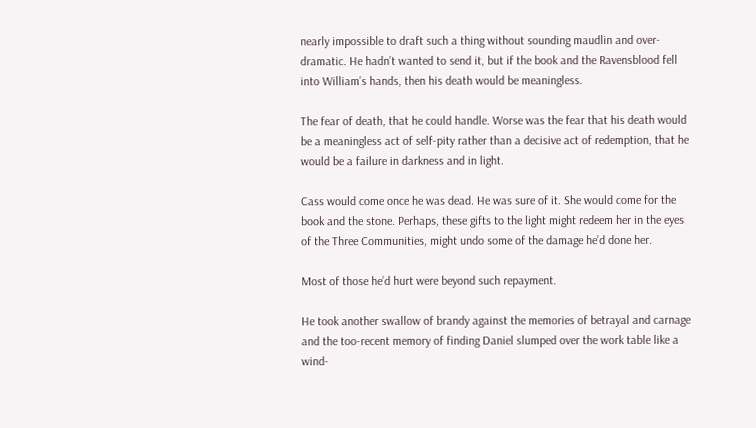nearly impossible to draft such a thing without sounding maudlin and over-dramatic. He hadn’t wanted to send it, but if the book and the Ravensblood fell into William’s hands, then his death would be meaningless.

The fear of death, that he could handle. Worse was the fear that his death would be a meaningless act of self-pity rather than a decisive act of redemption, that he would be a failure in darkness and in light.

Cass would come once he was dead. He was sure of it. She would come for the book and the stone. Perhaps, these gifts to the light might redeem her in the eyes of the Three Communities, might undo some of the damage he’d done her.

Most of those he’d hurt were beyond such repayment.

He took another swallow of brandy against the memories of betrayal and carnage and the too-recent memory of finding Daniel slumped over the work table like a wind-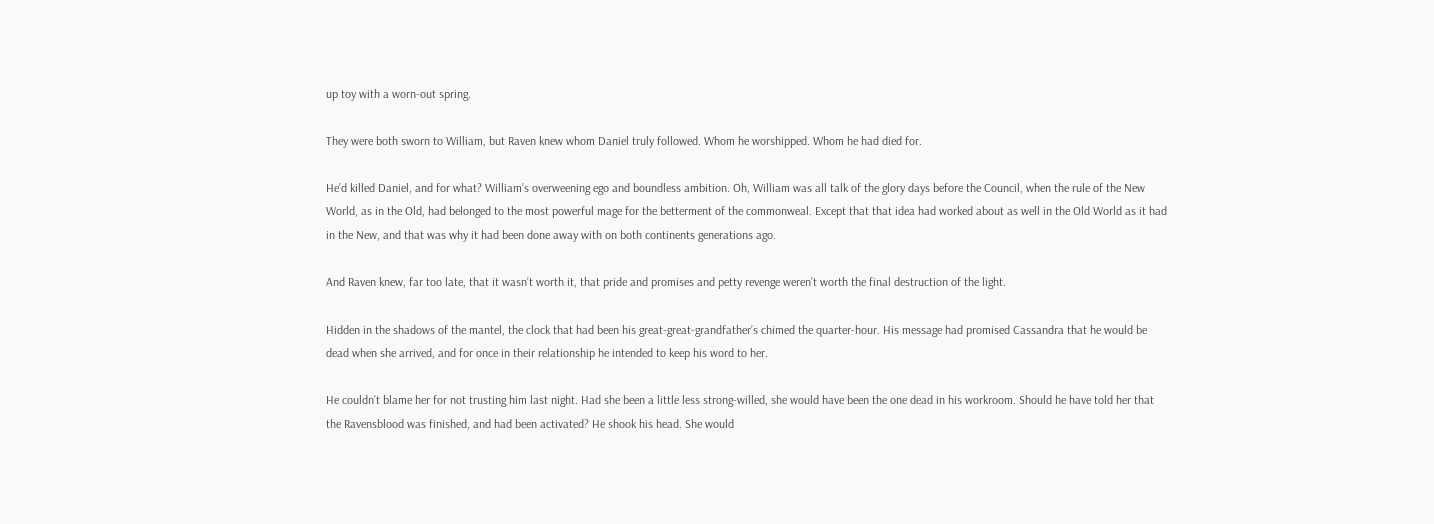up toy with a worn-out spring.

They were both sworn to William, but Raven knew whom Daniel truly followed. Whom he worshipped. Whom he had died for.

He’d killed Daniel, and for what? William’s overweening ego and boundless ambition. Oh, William was all talk of the glory days before the Council, when the rule of the New World, as in the Old, had belonged to the most powerful mage for the betterment of the commonweal. Except that that idea had worked about as well in the Old World as it had in the New, and that was why it had been done away with on both continents generations ago.

And Raven knew, far too late, that it wasn’t worth it, that pride and promises and petty revenge weren’t worth the final destruction of the light.

Hidden in the shadows of the mantel, the clock that had been his great-great-grandfather’s chimed the quarter-hour. His message had promised Cassandra that he would be dead when she arrived, and for once in their relationship he intended to keep his word to her.

He couldn’t blame her for not trusting him last night. Had she been a little less strong-willed, she would have been the one dead in his workroom. Should he have told her that the Ravensblood was finished, and had been activated? He shook his head. She would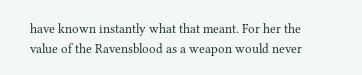have known instantly what that meant. For her the value of the Ravensblood as a weapon would never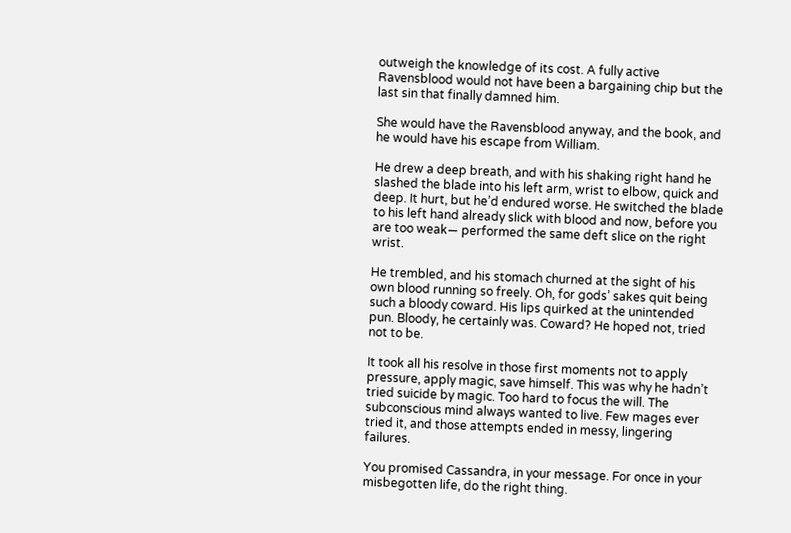outweigh the knowledge of its cost. A fully active Ravensblood would not have been a bargaining chip but the last sin that finally damned him.

She would have the Ravensblood anyway, and the book, and he would have his escape from William.

He drew a deep breath, and with his shaking right hand he slashed the blade into his left arm, wrist to elbow, quick and deep. It hurt, but he’d endured worse. He switched the blade to his left hand already slick with blood and now, before you are too weak— performed the same deft slice on the right wrist.

He trembled, and his stomach churned at the sight of his own blood running so freely. Oh, for gods’ sakes quit being such a bloody coward. His lips quirked at the unintended pun. Bloody, he certainly was. Coward? He hoped not, tried not to be.

It took all his resolve in those first moments not to apply pressure, apply magic, save himself. This was why he hadn’t tried suicide by magic. Too hard to focus the will. The subconscious mind always wanted to live. Few mages ever tried it, and those attempts ended in messy, lingering failures.

You promised Cassandra, in your message. For once in your misbegotten life, do the right thing.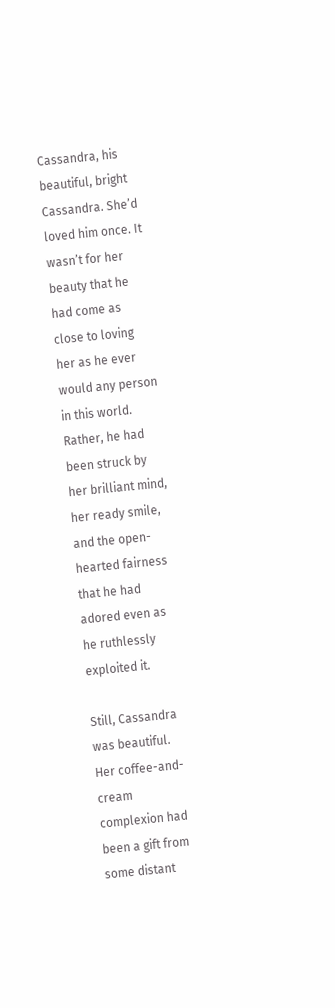Cassandra, his beautiful, bright Cassandra. She’d loved him once. It wasn’t for her beauty that he had come as close to loving her as he ever would any person in this world. Rather, he had been struck by her brilliant mind, her ready smile, and the open-hearted fairness that he had adored even as he ruthlessly exploited it.

Still, Cassandra was beautiful. Her coffee-and-cream complexion had been a gift from some distant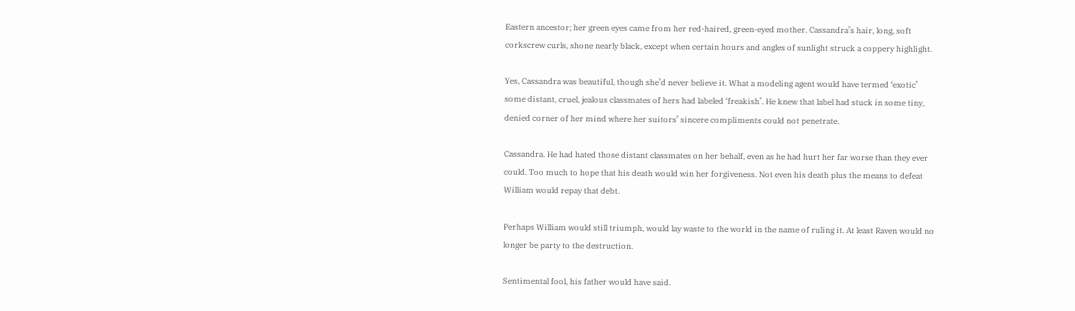Eastern ancestor; her green eyes came from her red-haired, green-eyed mother. Cassandra’s hair, long, soft corkscrew curls, shone nearly black, except when certain hours and angles of sunlight struck a coppery highlight.

Yes, Cassandra was beautiful, though she’d never believe it. What a modeling agent would have termed ‘exotic’ some distant, cruel, jealous classmates of hers had labeled ‘freakish’. He knew that label had stuck in some tiny, denied corner of her mind where her suitors’ sincere compliments could not penetrate.

Cassandra. He had hated those distant classmates on her behalf, even as he had hurt her far worse than they ever could. Too much to hope that his death would win her forgiveness. Not even his death plus the means to defeat William would repay that debt.

Perhaps William would still triumph, would lay waste to the world in the name of ruling it. At least Raven would no longer be party to the destruction.

Sentimental fool, his father would have said.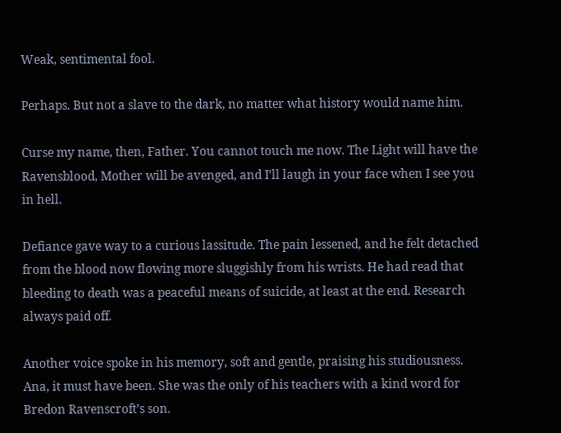Weak, sentimental fool.

Perhaps. But not a slave to the dark, no matter what history would name him.

Curse my name, then, Father. You cannot touch me now. The Light will have the Ravensblood, Mother will be avenged, and I’ll laugh in your face when I see you in hell.

Defiance gave way to a curious lassitude. The pain lessened, and he felt detached from the blood now flowing more sluggishly from his wrists. He had read that bleeding to death was a peaceful means of suicide, at least at the end. Research always paid off.

Another voice spoke in his memory, soft and gentle, praising his studiousness. Ana, it must have been. She was the only of his teachers with a kind word for Bredon Ravenscroft’s son.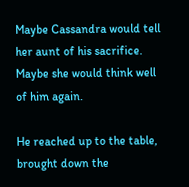Maybe Cassandra would tell her aunt of his sacrifice. Maybe she would think well of him again.

He reached up to the table, brought down the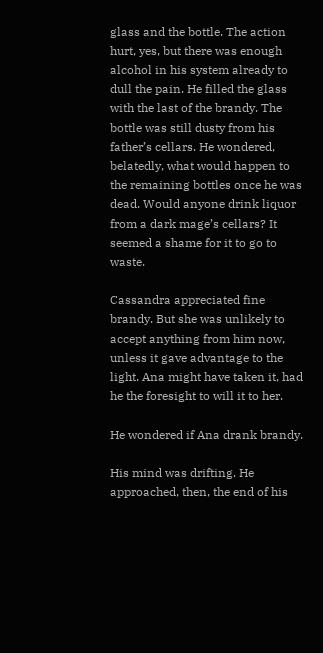glass and the bottle. The action hurt, yes, but there was enough alcohol in his system already to dull the pain. He filled the glass with the last of the brandy. The bottle was still dusty from his father’s cellars. He wondered, belatedly, what would happen to the remaining bottles once he was dead. Would anyone drink liquor from a dark mage’s cellars? It seemed a shame for it to go to waste.

Cassandra appreciated fine brandy. But she was unlikely to accept anything from him now, unless it gave advantage to the light. Ana might have taken it, had he the foresight to will it to her.

He wondered if Ana drank brandy.

His mind was drifting. He approached, then, the end of his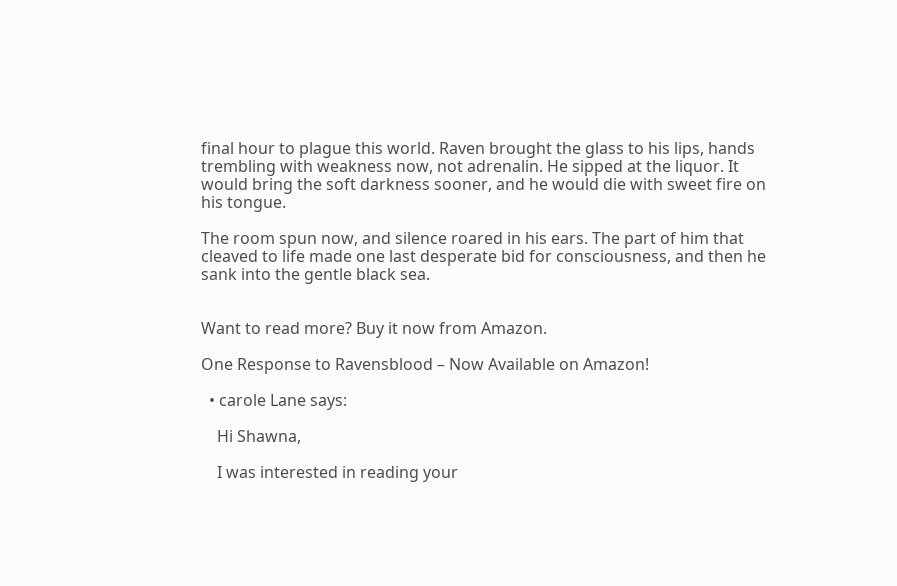final hour to plague this world. Raven brought the glass to his lips, hands trembling with weakness now, not adrenalin. He sipped at the liquor. It would bring the soft darkness sooner, and he would die with sweet fire on his tongue.

The room spun now, and silence roared in his ears. The part of him that cleaved to life made one last desperate bid for consciousness, and then he sank into the gentle black sea.


Want to read more? Buy it now from Amazon.

One Response to Ravensblood – Now Available on Amazon!

  • carole Lane says:

    Hi Shawna,

    I was interested in reading your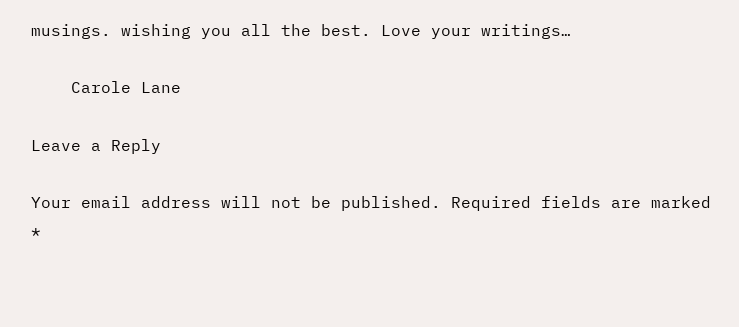musings. wishing you all the best. Love your writings…

    Carole Lane

Leave a Reply

Your email address will not be published. Required fields are marked *